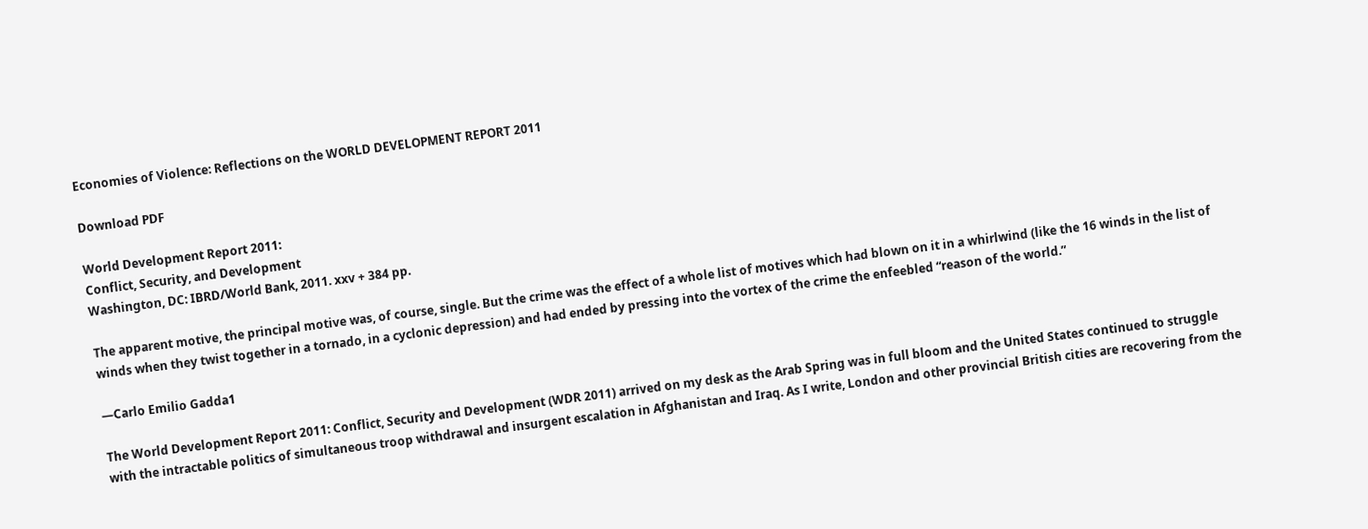Economies of Violence: Reflections on the WORLD DEVELOPMENT REPORT 2011

Download PDF

World Development Report 2011:
Conflict, Security, and Development
Washington, DC: IBRD/World Bank, 2011. xxv + 384 pp.

The apparent motive, the principal motive was, of course, single. But the crime was the effect of a whole list of motives which had blown on it in a whirlwind (like the 16 winds in the list of winds when they twist together in a tornado, in a cyclonic depression) and had ended by pressing into the vortex of the crime the enfeebled “reason of the world.”

—Carlo Emilio Gadda1

The World Development Report 2011: Conflict, Security and Development (WDR 2011) arrived on my desk as the Arab Spring was in full bloom and the United States continued to struggle with the intractable politics of simultaneous troop withdrawal and insurgent escalation in Afghanistan and Iraq. As I write, London and other provincial British cities are recovering from the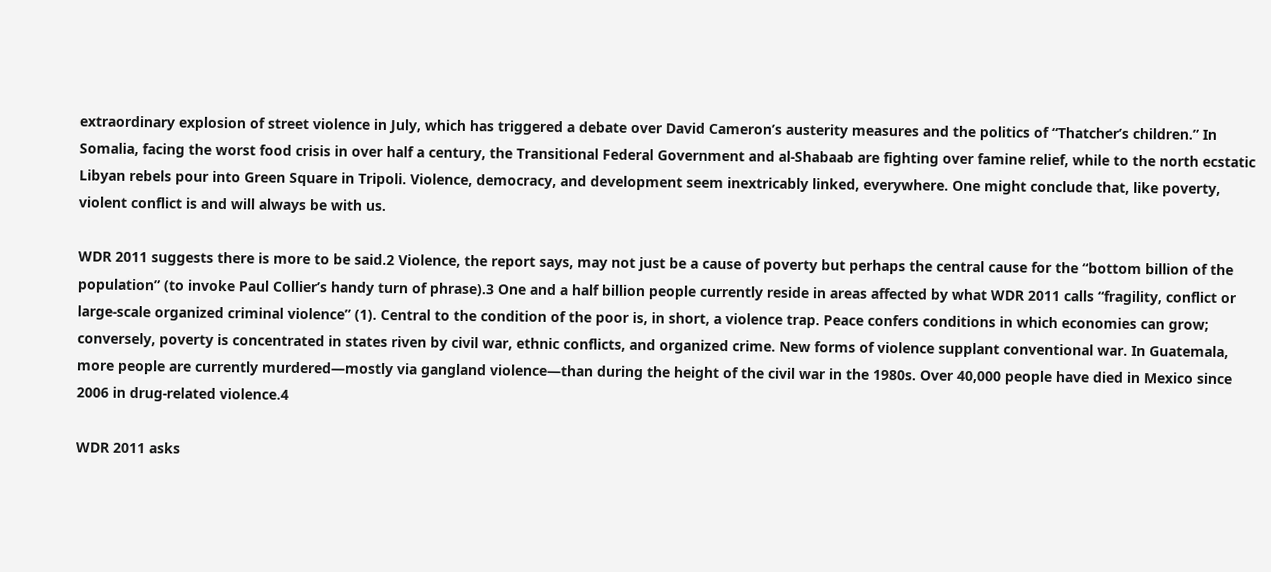extraordinary explosion of street violence in July, which has triggered a debate over David Cameron’s austerity measures and the politics of “Thatcher’s children.” In Somalia, facing the worst food crisis in over half a century, the Transitional Federal Government and al-Shabaab are fighting over famine relief, while to the north ecstatic Libyan rebels pour into Green Square in Tripoli. Violence, democracy, and development seem inextricably linked, everywhere. One might conclude that, like poverty, violent conflict is and will always be with us.

WDR 2011 suggests there is more to be said.2 Violence, the report says, may not just be a cause of poverty but perhaps the central cause for the “bottom billion of the population” (to invoke Paul Collier’s handy turn of phrase).3 One and a half billion people currently reside in areas affected by what WDR 2011 calls “fragility, conflict or large-scale organized criminal violence” (1). Central to the condition of the poor is, in short, a violence trap. Peace confers conditions in which economies can grow; conversely, poverty is concentrated in states riven by civil war, ethnic conflicts, and organized crime. New forms of violence supplant conventional war. In Guatemala, more people are currently murdered—mostly via gangland violence—than during the height of the civil war in the 1980s. Over 40,000 people have died in Mexico since 2006 in drug-related violence.4

WDR 2011 asks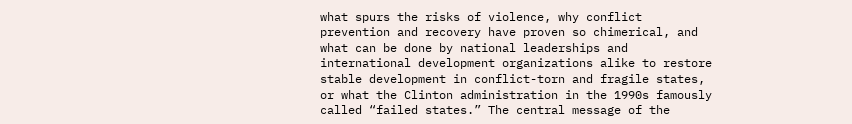what spurs the risks of violence, why conflict prevention and recovery have proven so chimerical, and what can be done by national leaderships and international development organizations alike to restore stable development in conflict-torn and fragile states, or what the Clinton administration in the 1990s famously called “failed states.” The central message of the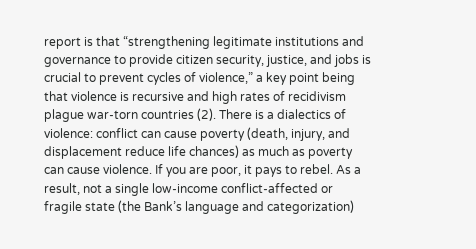report is that “strengthening legitimate institutions and governance to provide citizen security, justice, and jobs is crucial to prevent cycles of violence,” a key point being that violence is recursive and high rates of recidivism plague war-torn countries (2). There is a dialectics of violence: conflict can cause poverty (death, injury, and displacement reduce life chances) as much as poverty can cause violence. If you are poor, it pays to rebel. As a result, not a single low-income conflict-affected or fragile state (the Bank’s language and categorization)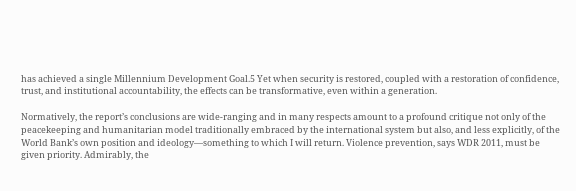has achieved a single Millennium Development Goal.5 Yet when security is restored, coupled with a restoration of confidence, trust, and institutional accountability, the effects can be transformative, even within a generation.

Normatively, the report’s conclusions are wide-ranging and in many respects amount to a profound critique not only of the peacekeeping and humanitarian model traditionally embraced by the international system but also, and less explicitly, of the World Bank’s own position and ideology—something to which I will return. Violence prevention, says WDR 2011, must be given priority. Admirably, the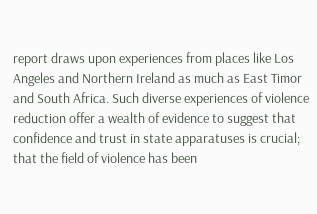report draws upon experiences from places like Los Angeles and Northern Ireland as much as East Timor and South Africa. Such diverse experiences of violence reduction offer a wealth of evidence to suggest that confidence and trust in state apparatuses is crucial; that the field of violence has been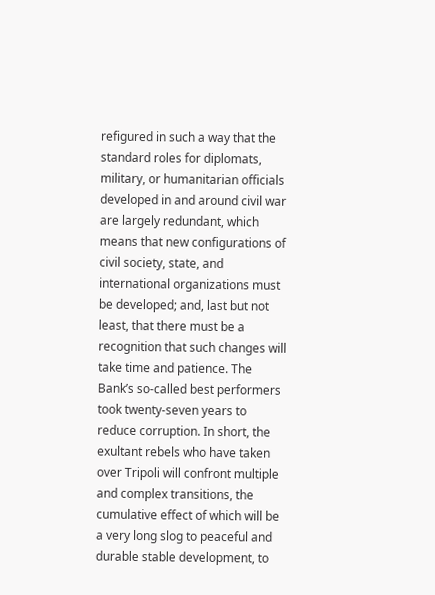refigured in such a way that the standard roles for diplomats, military, or humanitarian officials developed in and around civil war are largely redundant, which means that new configurations of civil society, state, and international organizations must be developed; and, last but not least, that there must be a recognition that such changes will take time and patience. The Bank’s so-called best performers took twenty-seven years to reduce corruption. In short, the exultant rebels who have taken over Tripoli will confront multiple and complex transitions, the cumulative effect of which will be a very long slog to peaceful and durable stable development, to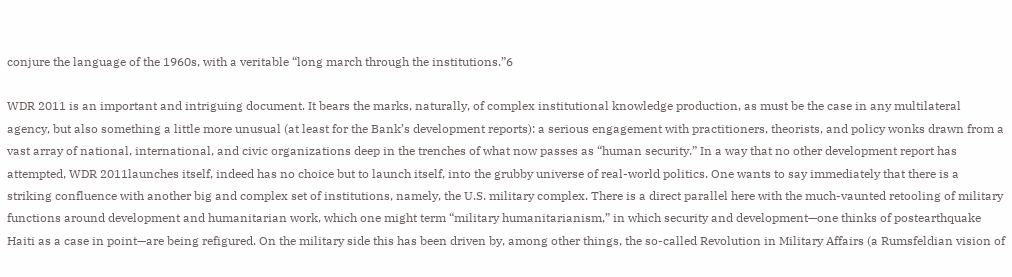conjure the language of the 1960s, with a veritable “long march through the institutions.”6

WDR 2011 is an important and intriguing document. It bears the marks, naturally, of complex institutional knowledge production, as must be the case in any multilateral agency, but also something a little more unusual (at least for the Bank’s development reports): a serious engagement with practitioners, theorists, and policy wonks drawn from a vast array of national, international, and civic organizations deep in the trenches of what now passes as “human security.” In a way that no other development report has attempted, WDR 2011launches itself, indeed has no choice but to launch itself, into the grubby universe of real-world politics. One wants to say immediately that there is a striking confluence with another big and complex set of institutions, namely, the U.S. military complex. There is a direct parallel here with the much-vaunted retooling of military functions around development and humanitarian work, which one might term “military humanitarianism,” in which security and development—one thinks of postearthquake Haiti as a case in point—are being refigured. On the military side this has been driven by, among other things, the so-called Revolution in Military Affairs (a Rumsfeldian vision of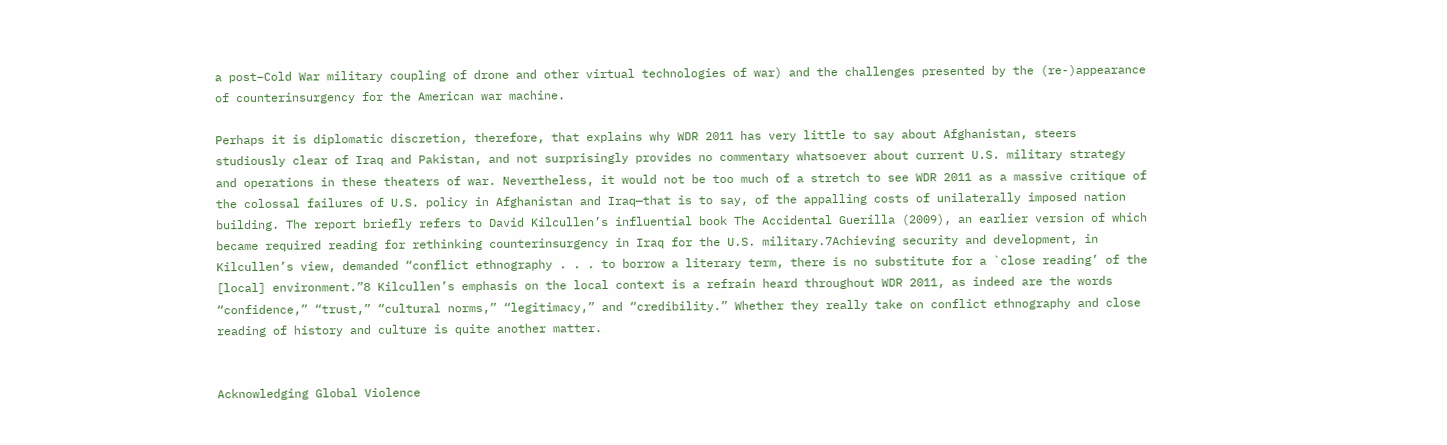a post–Cold War military coupling of drone and other virtual technologies of war) and the challenges presented by the (re-)appearance of counterinsurgency for the American war machine.

Perhaps it is diplomatic discretion, therefore, that explains why WDR 2011 has very little to say about Afghanistan, steers studiously clear of Iraq and Pakistan, and not surprisingly provides no commentary whatsoever about current U.S. military strategy and operations in these theaters of war. Nevertheless, it would not be too much of a stretch to see WDR 2011 as a massive critique of the colossal failures of U.S. policy in Afghanistan and Iraq—that is to say, of the appalling costs of unilaterally imposed nation building. The report briefly refers to David Kilcullen’s influential book The Accidental Guerilla (2009), an earlier version of which became required reading for rethinking counterinsurgency in Iraq for the U.S. military.7Achieving security and development, in Kilcullen’s view, demanded “conflict ethnography . . . to borrow a literary term, there is no substitute for a `close reading’ of the [local] environment.”8 Kilcullen’s emphasis on the local context is a refrain heard throughout WDR 2011, as indeed are the words “confidence,” “trust,” “cultural norms,” “legitimacy,” and “credibility.” Whether they really take on conflict ethnography and close reading of history and culture is quite another matter.


Acknowledging Global Violence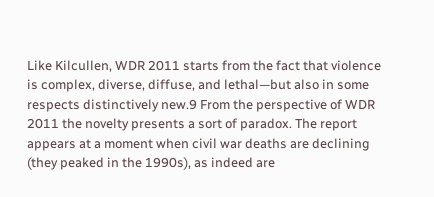Like Kilcullen, WDR 2011 starts from the fact that violence is complex, diverse, diffuse, and lethal—but also in some respects distinctively new.9 From the perspective of WDR 2011 the novelty presents a sort of paradox. The report appears at a moment when civil war deaths are declining (they peaked in the 1990s), as indeed are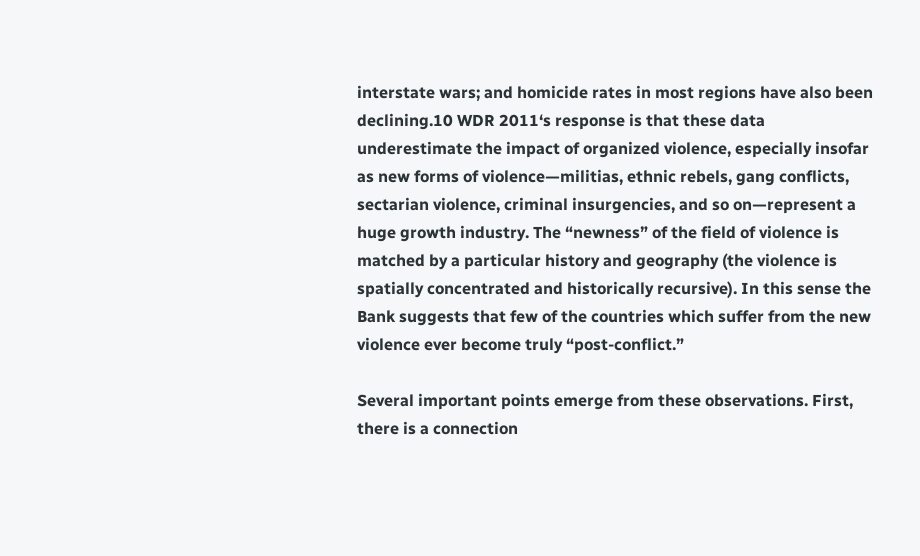interstate wars; and homicide rates in most regions have also been declining.10 WDR 2011‘s response is that these data underestimate the impact of organized violence, especially insofar as new forms of violence—militias, ethnic rebels, gang conflicts, sectarian violence, criminal insurgencies, and so on—represent a huge growth industry. The “newness” of the field of violence is matched by a particular history and geography (the violence is spatially concentrated and historically recursive). In this sense the Bank suggests that few of the countries which suffer from the new violence ever become truly “post-conflict.”

Several important points emerge from these observations. First, there is a connection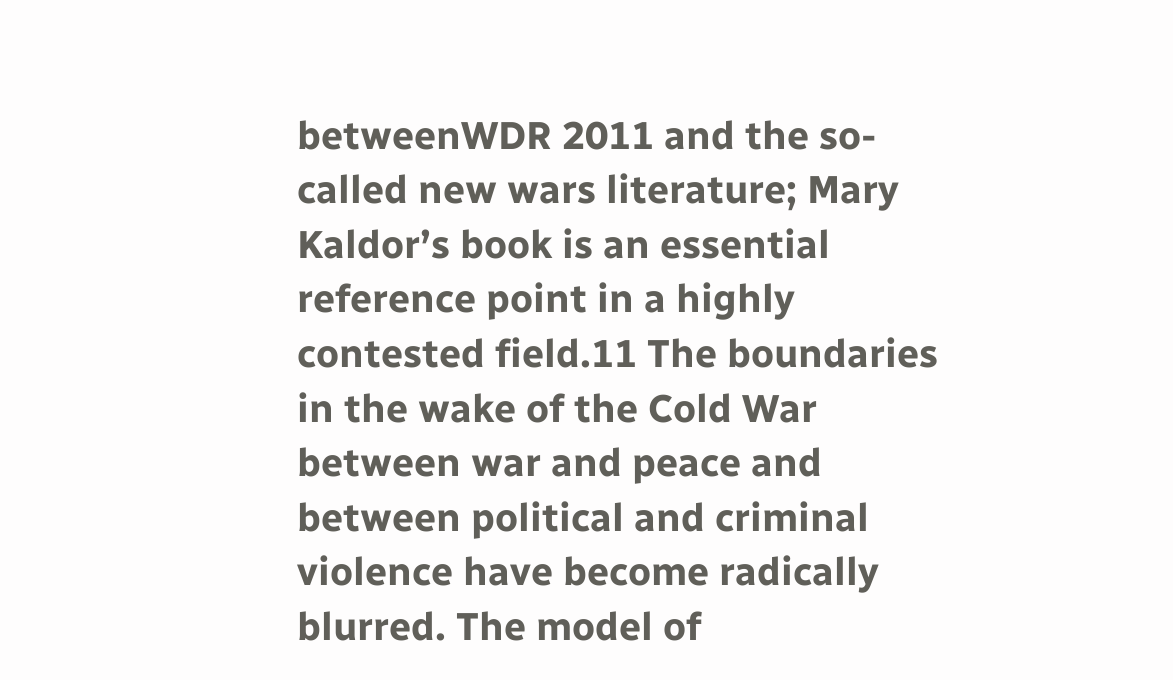betweenWDR 2011 and the so-called new wars literature; Mary Kaldor’s book is an essential reference point in a highly contested field.11 The boundaries in the wake of the Cold War between war and peace and between political and criminal violence have become radically blurred. The model of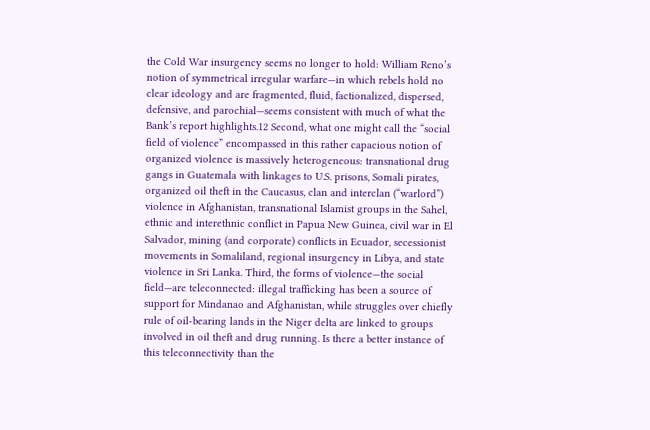the Cold War insurgency seems no longer to hold: William Reno’s notion of symmetrical irregular warfare—in which rebels hold no clear ideology and are fragmented, fluid, factionalized, dispersed, defensive, and parochial—seems consistent with much of what the Bank’s report highlights.12 Second, what one might call the “social field of violence” encompassed in this rather capacious notion of organized violence is massively heterogeneous: transnational drug gangs in Guatemala with linkages to U.S. prisons, Somali pirates, organized oil theft in the Caucasus, clan and interclan (“warlord”) violence in Afghanistan, transnational Islamist groups in the Sahel, ethnic and interethnic conflict in Papua New Guinea, civil war in El Salvador, mining (and corporate) conflicts in Ecuador, secessionist movements in Somaliland, regional insurgency in Libya, and state violence in Sri Lanka. Third, the forms of violence—the social field—are teleconnected: illegal trafficking has been a source of support for Mindanao and Afghanistan, while struggles over chiefly rule of oil-bearing lands in the Niger delta are linked to groups involved in oil theft and drug running. Is there a better instance of this teleconnectivity than the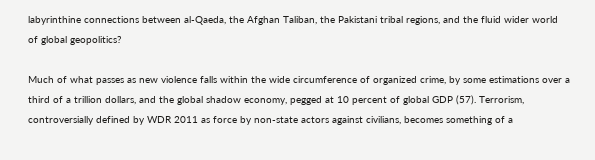labyrinthine connections between al-Qaeda, the Afghan Taliban, the Pakistani tribal regions, and the fluid wider world of global geopolitics?

Much of what passes as new violence falls within the wide circumference of organized crime, by some estimations over a third of a trillion dollars, and the global shadow economy, pegged at 10 percent of global GDP (57). Terrorism, controversially defined by WDR 2011 as force by non-state actors against civilians, becomes something of a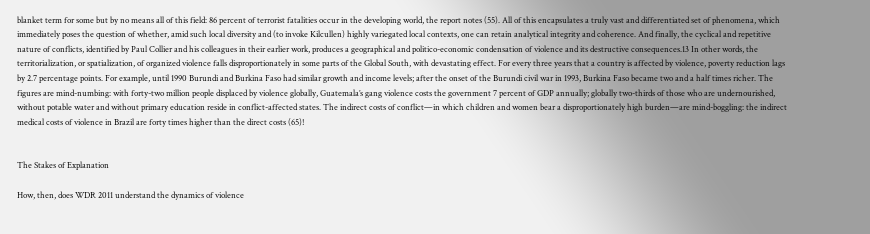blanket term for some but by no means all of this field: 86 percent of terrorist fatalities occur in the developing world, the report notes (55). All of this encapsulates a truly vast and differentiated set of phenomena, which immediately poses the question of whether, amid such local diversity and (to invoke Kilcullen) highly variegated local contexts, one can retain analytical integrity and coherence. And finally, the cyclical and repetitive nature of conflicts, identified by Paul Collier and his colleagues in their earlier work, produces a geographical and politico-economic condensation of violence and its destructive consequences.13 In other words, the territorialization, or spatialization, of organized violence falls disproportionately in some parts of the Global South, with devastating effect. For every three years that a country is affected by violence, poverty reduction lags by 2.7 percentage points. For example, until 1990 Burundi and Burkina Faso had similar growth and income levels; after the onset of the Burundi civil war in 1993, Burkina Faso became two and a half times richer. The figures are mind-numbing: with forty-two million people displaced by violence globally, Guatemala’s gang violence costs the government 7 percent of GDP annually; globally two-thirds of those who are undernourished, without potable water and without primary education reside in conflict-affected states. The indirect costs of conflict—in which children and women bear a disproportionately high burden—are mind-boggling: the indirect medical costs of violence in Brazil are forty times higher than the direct costs (65)!


The Stakes of Explanation

How, then, does WDR 2011 understand the dynamics of violence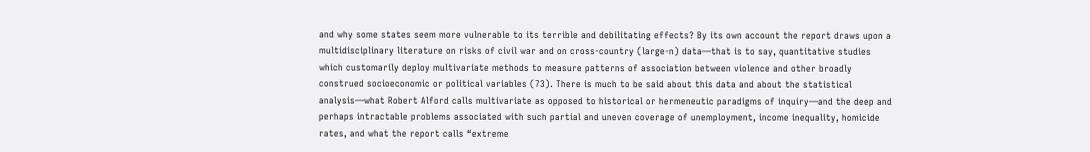and why some states seem more vulnerable to its terrible and debilitating effects? By its own account the report draws upon a multidisciplinary literature on risks of civil war and on cross-country (large-n) data—that is to say, quantitative studies which customarily deploy multivariate methods to measure patterns of association between violence and other broadly construed socioeconomic or political variables (73). There is much to be said about this data and about the statistical analysis—what Robert Alford calls multivariate as opposed to historical or hermeneutic paradigms of inquiry—and the deep and perhaps intractable problems associated with such partial and uneven coverage of unemployment, income inequality, homicide rates, and what the report calls “extreme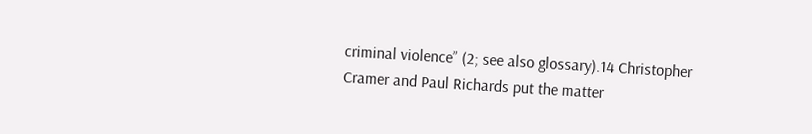criminal violence” (2; see also glossary).14 Christopher Cramer and Paul Richards put the matter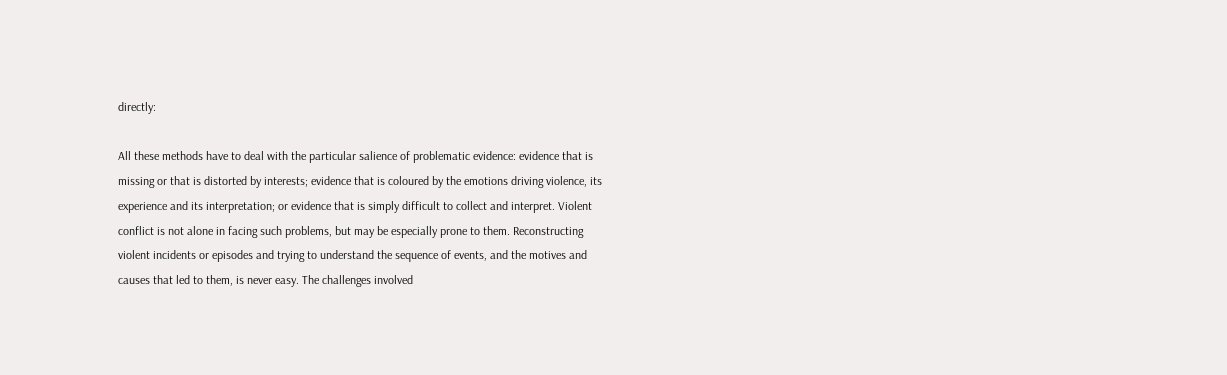directly:

All these methods have to deal with the particular salience of problematic evidence: evidence that is missing or that is distorted by interests; evidence that is coloured by the emotions driving violence, its experience and its interpretation; or evidence that is simply difficult to collect and interpret. Violent conflict is not alone in facing such problems, but may be especially prone to them. Reconstructing violent incidents or episodes and trying to understand the sequence of events, and the motives and causes that led to them, is never easy. The challenges involved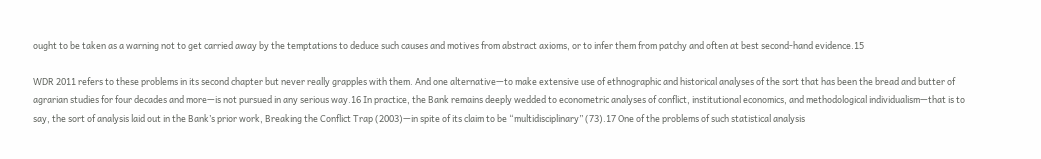ought to be taken as a warning not to get carried away by the temptations to deduce such causes and motives from abstract axioms, or to infer them from patchy and often at best second-hand evidence.15

WDR 2011 refers to these problems in its second chapter but never really grapples with them. And one alternative—to make extensive use of ethnographic and historical analyses of the sort that has been the bread and butter of agrarian studies for four decades and more—is not pursued in any serious way.16 In practice, the Bank remains deeply wedded to econometric analyses of conflict, institutional economics, and methodological individualism—that is to say, the sort of analysis laid out in the Bank’s prior work, Breaking the Conflict Trap (2003)—in spite of its claim to be “multidisciplinary” (73).17 One of the problems of such statistical analysis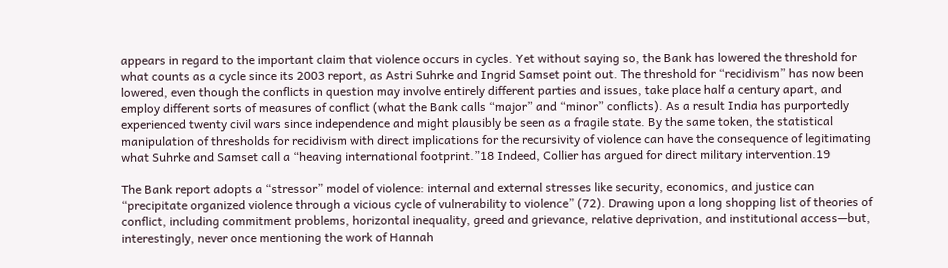appears in regard to the important claim that violence occurs in cycles. Yet without saying so, the Bank has lowered the threshold for what counts as a cycle since its 2003 report, as Astri Suhrke and Ingrid Samset point out. The threshold for “recidivism” has now been lowered, even though the conflicts in question may involve entirely different parties and issues, take place half a century apart, and employ different sorts of measures of conflict (what the Bank calls “major” and “minor” conflicts). As a result India has purportedly experienced twenty civil wars since independence and might plausibly be seen as a fragile state. By the same token, the statistical manipulation of thresholds for recidivism with direct implications for the recursivity of violence can have the consequence of legitimating what Suhrke and Samset call a “heaving international footprint.”18 Indeed, Collier has argued for direct military intervention.19

The Bank report adopts a “stressor” model of violence: internal and external stresses like security, economics, and justice can “precipitate organized violence through a vicious cycle of vulnerability to violence” (72). Drawing upon a long shopping list of theories of conflict, including commitment problems, horizontal inequality, greed and grievance, relative deprivation, and institutional access—but, interestingly, never once mentioning the work of Hannah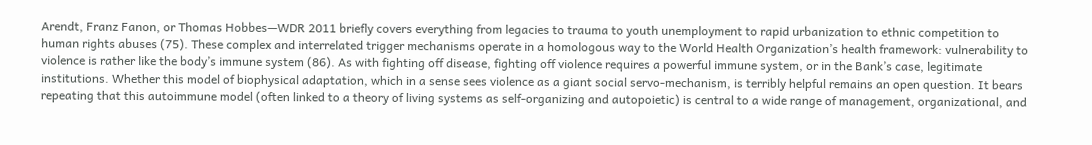Arendt, Franz Fanon, or Thomas Hobbes—WDR 2011 briefly covers everything from legacies to trauma to youth unemployment to rapid urbanization to ethnic competition to human rights abuses (75). These complex and interrelated trigger mechanisms operate in a homologous way to the World Health Organization’s health framework: vulnerability to violence is rather like the body’s immune system (86). As with fighting off disease, fighting off violence requires a powerful immune system, or in the Bank’s case, legitimate institutions. Whether this model of biophysical adaptation, which in a sense sees violence as a giant social servo-mechanism, is terribly helpful remains an open question. It bears repeating that this autoimmune model (often linked to a theory of living systems as self-organizing and autopoietic) is central to a wide range of management, organizational, and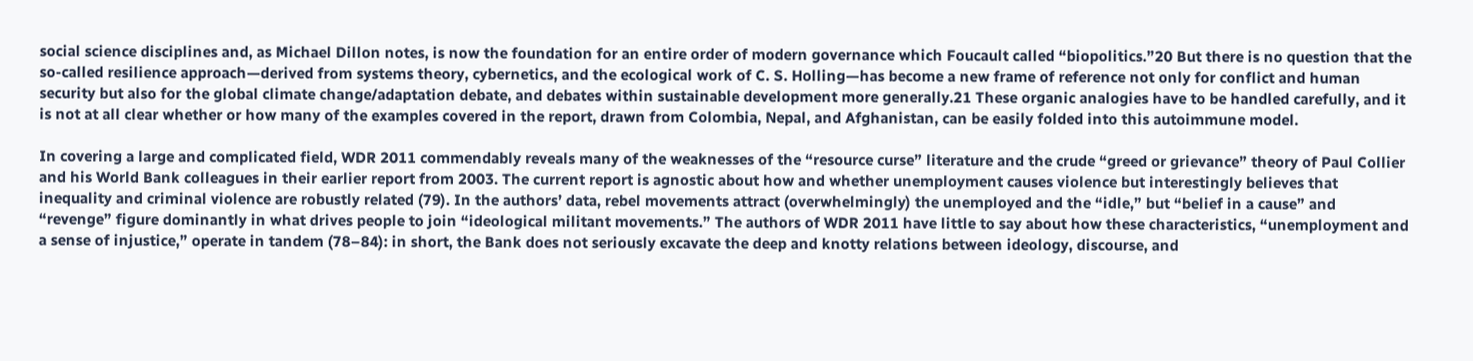social science disciplines and, as Michael Dillon notes, is now the foundation for an entire order of modern governance which Foucault called “biopolitics.”20 But there is no question that the so-called resilience approach—derived from systems theory, cybernetics, and the ecological work of C. S. Holling—has become a new frame of reference not only for conflict and human security but also for the global climate change/adaptation debate, and debates within sustainable development more generally.21 These organic analogies have to be handled carefully, and it is not at all clear whether or how many of the examples covered in the report, drawn from Colombia, Nepal, and Afghanistan, can be easily folded into this autoimmune model.

In covering a large and complicated field, WDR 2011 commendably reveals many of the weaknesses of the “resource curse” literature and the crude “greed or grievance” theory of Paul Collier and his World Bank colleagues in their earlier report from 2003. The current report is agnostic about how and whether unemployment causes violence but interestingly believes that inequality and criminal violence are robustly related (79). In the authors’ data, rebel movements attract (overwhelmingly) the unemployed and the “idle,” but “belief in a cause” and “revenge” figure dominantly in what drives people to join “ideological militant movements.” The authors of WDR 2011 have little to say about how these characteristics, “unemployment and a sense of injustice,” operate in tandem (78–84): in short, the Bank does not seriously excavate the deep and knotty relations between ideology, discourse, and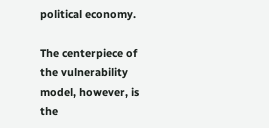political economy.

The centerpiece of the vulnerability model, however, is the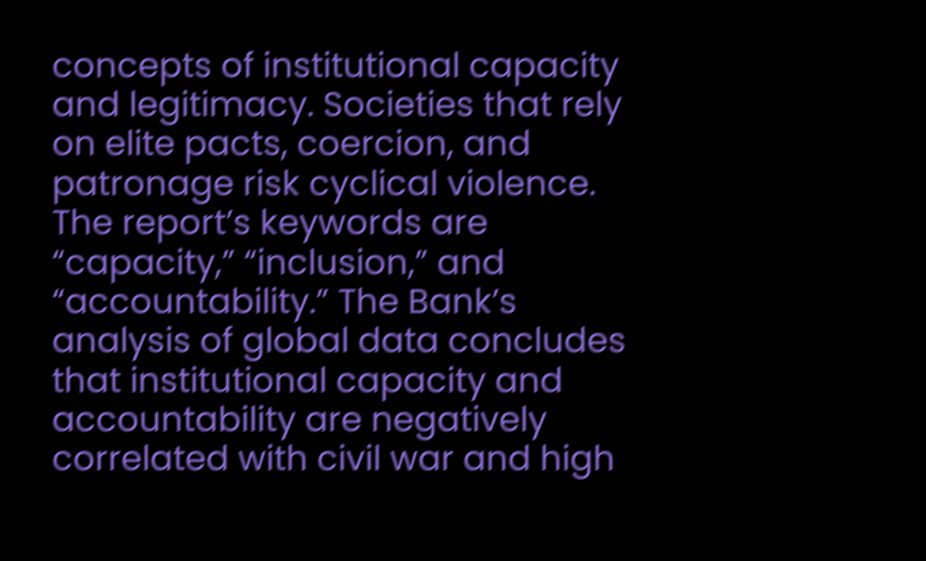concepts of institutional capacity and legitimacy. Societies that rely on elite pacts, coercion, and patronage risk cyclical violence. The report’s keywords are “capacity,” “inclusion,” and “accountability.” The Bank’s analysis of global data concludes that institutional capacity and accountability are negatively correlated with civil war and high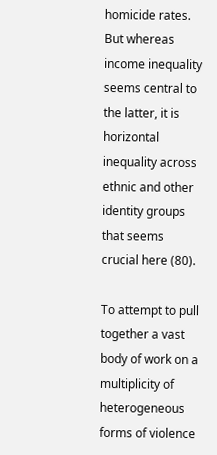homicide rates. But whereas income inequality seems central to the latter, it is horizontal inequality across ethnic and other identity groups that seems crucial here (80).

To attempt to pull together a vast body of work on a multiplicity of heterogeneous forms of violence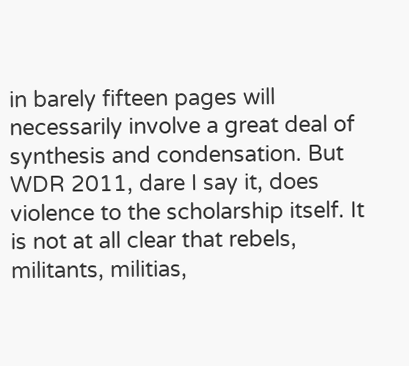in barely fifteen pages will necessarily involve a great deal of synthesis and condensation. But WDR 2011, dare I say it, does violence to the scholarship itself. It is not at all clear that rebels, militants, militias,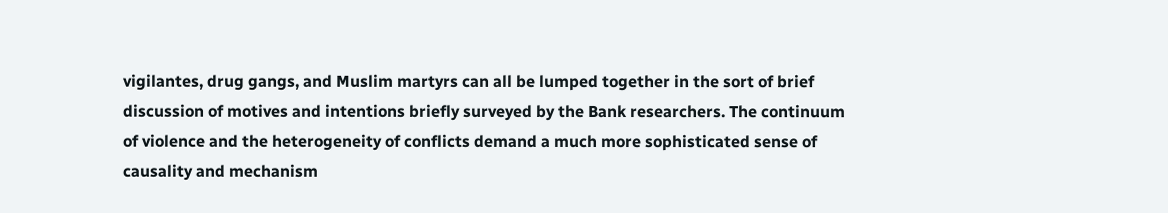vigilantes, drug gangs, and Muslim martyrs can all be lumped together in the sort of brief discussion of motives and intentions briefly surveyed by the Bank researchers. The continuum of violence and the heterogeneity of conflicts demand a much more sophisticated sense of causality and mechanism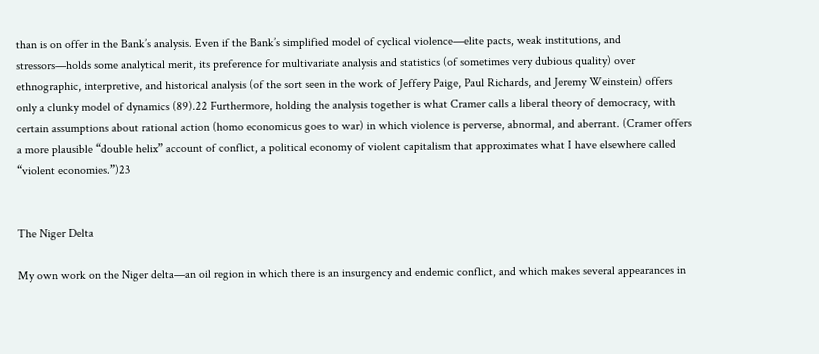than is on offer in the Bank’s analysis. Even if the Bank’s simplified model of cyclical violence—elite pacts, weak institutions, and stressors—holds some analytical merit, its preference for multivariate analysis and statistics (of sometimes very dubious quality) over ethnographic, interpretive, and historical analysis (of the sort seen in the work of Jeffery Paige, Paul Richards, and Jeremy Weinstein) offers only a clunky model of dynamics (89).22 Furthermore, holding the analysis together is what Cramer calls a liberal theory of democracy, with certain assumptions about rational action (homo economicus goes to war) in which violence is perverse, abnormal, and aberrant. (Cramer offers a more plausible “double helix” account of conflict, a political economy of violent capitalism that approximates what I have elsewhere called “violent economies.”)23


The Niger Delta

My own work on the Niger delta—an oil region in which there is an insurgency and endemic conflict, and which makes several appearances in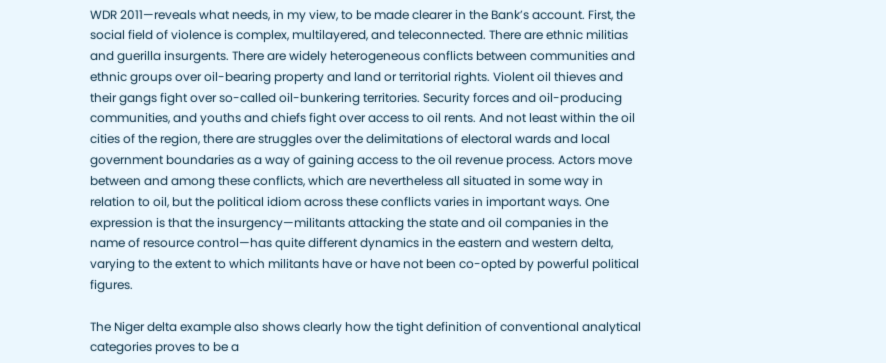WDR 2011—reveals what needs, in my view, to be made clearer in the Bank’s account. First, the social field of violence is complex, multilayered, and teleconnected. There are ethnic militias and guerilla insurgents. There are widely heterogeneous conflicts between communities and ethnic groups over oil-bearing property and land or territorial rights. Violent oil thieves and their gangs fight over so-called oil-bunkering territories. Security forces and oil-producing communities, and youths and chiefs fight over access to oil rents. And not least within the oil cities of the region, there are struggles over the delimitations of electoral wards and local government boundaries as a way of gaining access to the oil revenue process. Actors move between and among these conflicts, which are nevertheless all situated in some way in relation to oil, but the political idiom across these conflicts varies in important ways. One expression is that the insurgency—militants attacking the state and oil companies in the name of resource control—has quite different dynamics in the eastern and western delta, varying to the extent to which militants have or have not been co-opted by powerful political figures.

The Niger delta example also shows clearly how the tight definition of conventional analytical categories proves to be a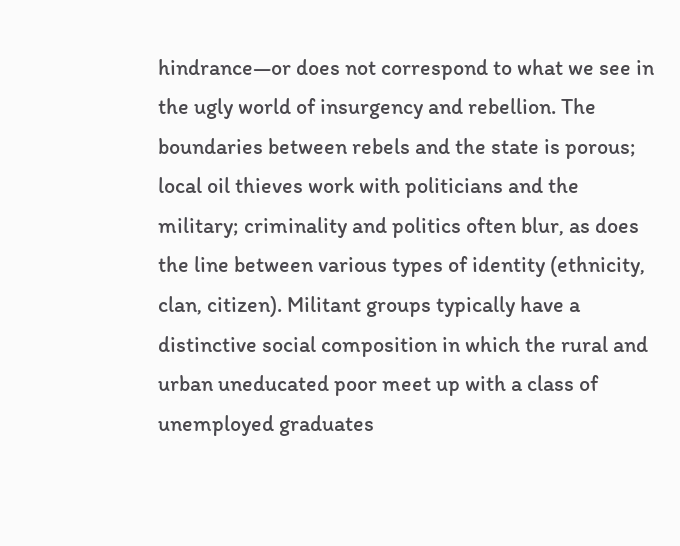hindrance—or does not correspond to what we see in the ugly world of insurgency and rebellion. The boundaries between rebels and the state is porous; local oil thieves work with politicians and the military; criminality and politics often blur, as does the line between various types of identity (ethnicity, clan, citizen). Militant groups typically have a distinctive social composition in which the rural and urban uneducated poor meet up with a class of unemployed graduates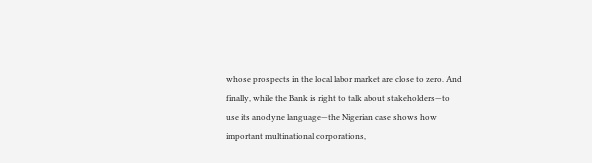whose prospects in the local labor market are close to zero. And finally, while the Bank is right to talk about stakeholders—to use its anodyne language—the Nigerian case shows how important multinational corporations,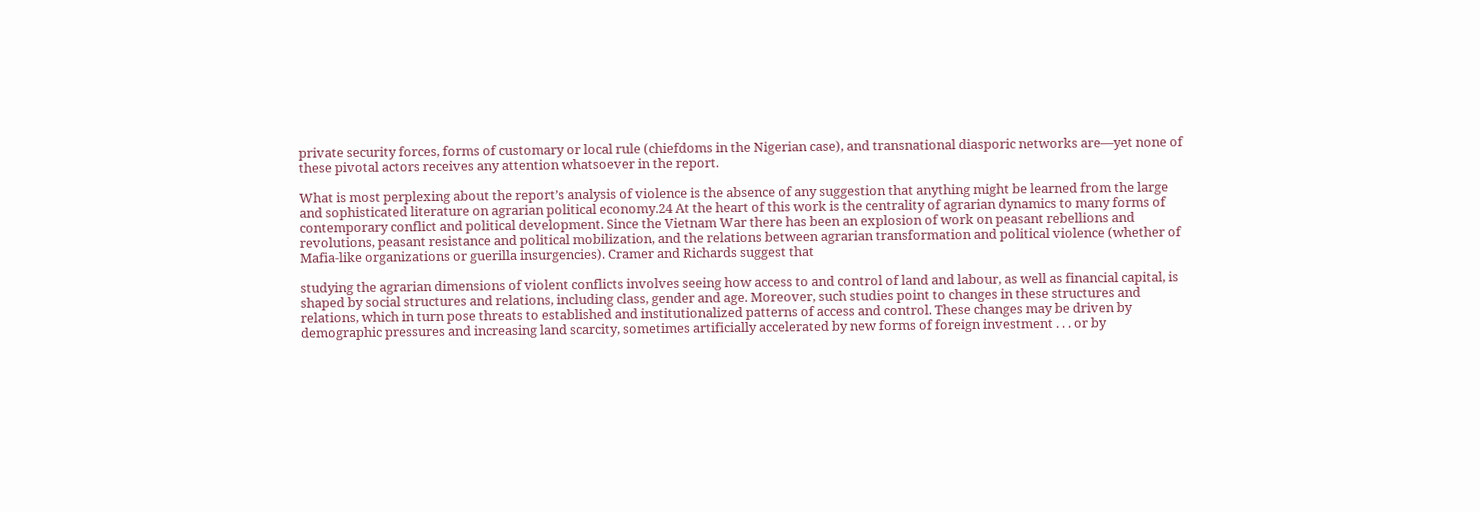private security forces, forms of customary or local rule (chiefdoms in the Nigerian case), and transnational diasporic networks are—yet none of these pivotal actors receives any attention whatsoever in the report.

What is most perplexing about the report’s analysis of violence is the absence of any suggestion that anything might be learned from the large and sophisticated literature on agrarian political economy.24 At the heart of this work is the centrality of agrarian dynamics to many forms of contemporary conflict and political development. Since the Vietnam War there has been an explosion of work on peasant rebellions and revolutions, peasant resistance and political mobilization, and the relations between agrarian transformation and political violence (whether of Mafia-like organizations or guerilla insurgencies). Cramer and Richards suggest that

studying the agrarian dimensions of violent conflicts involves seeing how access to and control of land and labour, as well as financial capital, is shaped by social structures and relations, including class, gender and age. Moreover, such studies point to changes in these structures and relations, which in turn pose threats to established and institutionalized patterns of access and control. These changes may be driven by demographic pressures and increasing land scarcity, sometimes artificially accelerated by new forms of foreign investment . . . or by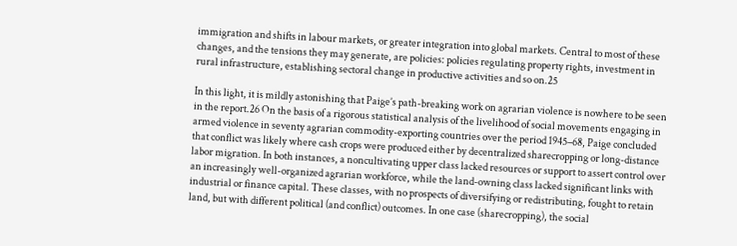immigration and shifts in labour markets, or greater integration into global markets. Central to most of these changes, and the tensions they may generate, are policies: policies regulating property rights, investment in rural infrastructure, establishing sectoral change in productive activities and so on.25

In this light, it is mildly astonishing that Paige’s path-breaking work on agrarian violence is nowhere to be seen in the report.26 On the basis of a rigorous statistical analysis of the livelihood of social movements engaging in armed violence in seventy agrarian commodity-exporting countries over the period 1945–68, Paige concluded that conflict was likely where cash crops were produced either by decentralized sharecropping or long-distance labor migration. In both instances, a noncultivating upper class lacked resources or support to assert control over an increasingly well-organized agrarian workforce, while the land-owning class lacked significant links with industrial or finance capital. These classes, with no prospects of diversifying or redistributing, fought to retain land, but with different political (and conflict) outcomes. In one case (sharecropping), the social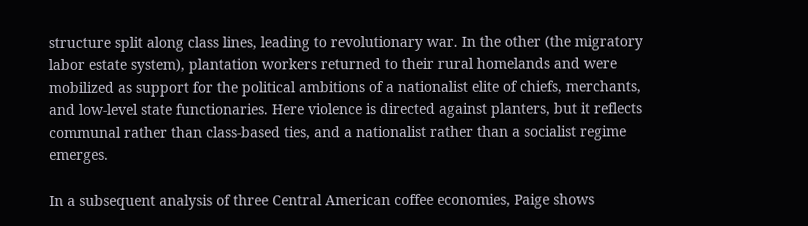structure split along class lines, leading to revolutionary war. In the other (the migratory labor estate system), plantation workers returned to their rural homelands and were mobilized as support for the political ambitions of a nationalist elite of chiefs, merchants, and low-level state functionaries. Here violence is directed against planters, but it reflects communal rather than class-based ties, and a nationalist rather than a socialist regime emerges.

In a subsequent analysis of three Central American coffee economies, Paige shows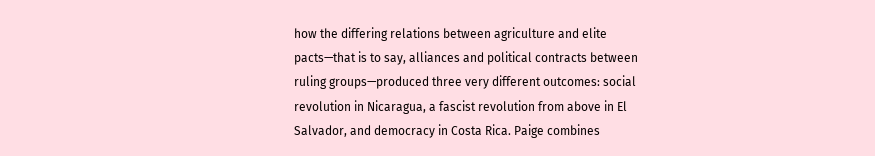how the differing relations between agriculture and elite pacts—that is to say, alliances and political contracts between ruling groups—produced three very different outcomes: social revolution in Nicaragua, a fascist revolution from above in El Salvador, and democracy in Costa Rica. Paige combines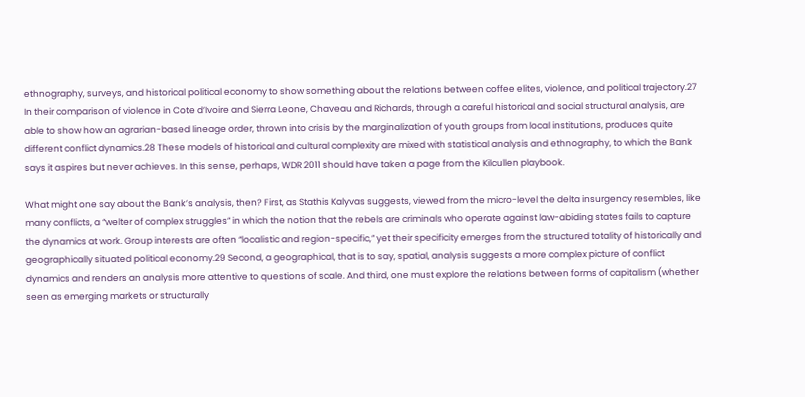ethnography, surveys, and historical political economy to show something about the relations between coffee elites, violence, and political trajectory.27 In their comparison of violence in Cote d’Ivoire and Sierra Leone, Chaveau and Richards, through a careful historical and social structural analysis, are able to show how an agrarian-based lineage order, thrown into crisis by the marginalization of youth groups from local institutions, produces quite different conflict dynamics.28 These models of historical and cultural complexity are mixed with statistical analysis and ethnography, to which the Bank says it aspires but never achieves. In this sense, perhaps, WDR 2011 should have taken a page from the Kilcullen playbook.

What might one say about the Bank’s analysis, then? First, as Stathis Kalyvas suggests, viewed from the micro-level the delta insurgency resembles, like many conflicts, a “welter of complex struggles” in which the notion that the rebels are criminals who operate against law-abiding states fails to capture the dynamics at work. Group interests are often “localistic and region-specific,” yet their specificity emerges from the structured totality of historically and geographically situated political economy.29 Second, a geographical, that is to say, spatial, analysis suggests a more complex picture of conflict dynamics and renders an analysis more attentive to questions of scale. And third, one must explore the relations between forms of capitalism (whether seen as emerging markets or structurally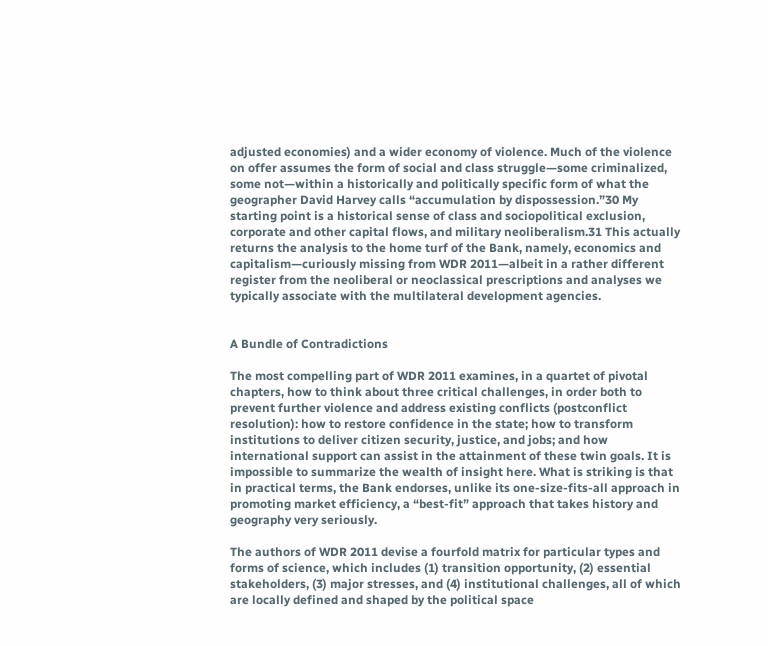adjusted economies) and a wider economy of violence. Much of the violence on offer assumes the form of social and class struggle—some criminalized, some not—within a historically and politically specific form of what the geographer David Harvey calls “accumulation by dispossession.”30 My starting point is a historical sense of class and sociopolitical exclusion, corporate and other capital flows, and military neoliberalism.31 This actually returns the analysis to the home turf of the Bank, namely, economics and capitalism—curiously missing from WDR 2011—albeit in a rather different register from the neoliberal or neoclassical prescriptions and analyses we typically associate with the multilateral development agencies.


A Bundle of Contradictions

The most compelling part of WDR 2011 examines, in a quartet of pivotal chapters, how to think about three critical challenges, in order both to prevent further violence and address existing conflicts (postconflict resolution): how to restore confidence in the state; how to transform institutions to deliver citizen security, justice, and jobs; and how international support can assist in the attainment of these twin goals. It is impossible to summarize the wealth of insight here. What is striking is that in practical terms, the Bank endorses, unlike its one-size-fits-all approach in promoting market efficiency, a “best-fit” approach that takes history and geography very seriously.

The authors of WDR 2011 devise a fourfold matrix for particular types and forms of science, which includes (1) transition opportunity, (2) essential stakeholders, (3) major stresses, and (4) institutional challenges, all of which are locally defined and shaped by the political space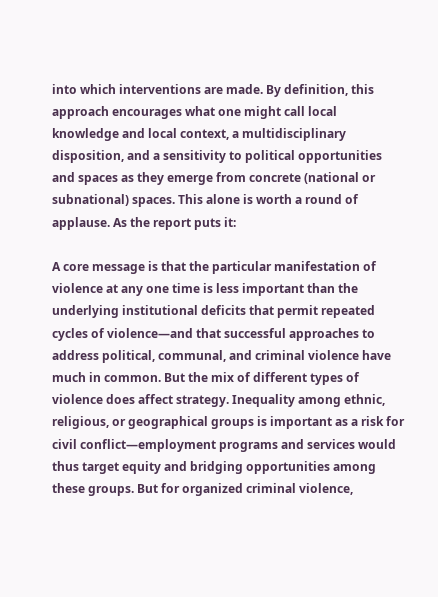into which interventions are made. By definition, this approach encourages what one might call local knowledge and local context, a multidisciplinary disposition, and a sensitivity to political opportunities and spaces as they emerge from concrete (national or subnational) spaces. This alone is worth a round of applause. As the report puts it:

A core message is that the particular manifestation of violence at any one time is less important than the underlying institutional deficits that permit repeated cycles of violence—and that successful approaches to address political, communal, and criminal violence have much in common. But the mix of different types of violence does affect strategy. Inequality among ethnic, religious, or geographical groups is important as a risk for civil conflict—employment programs and services would thus target equity and bridging opportunities among these groups. But for organized criminal violence,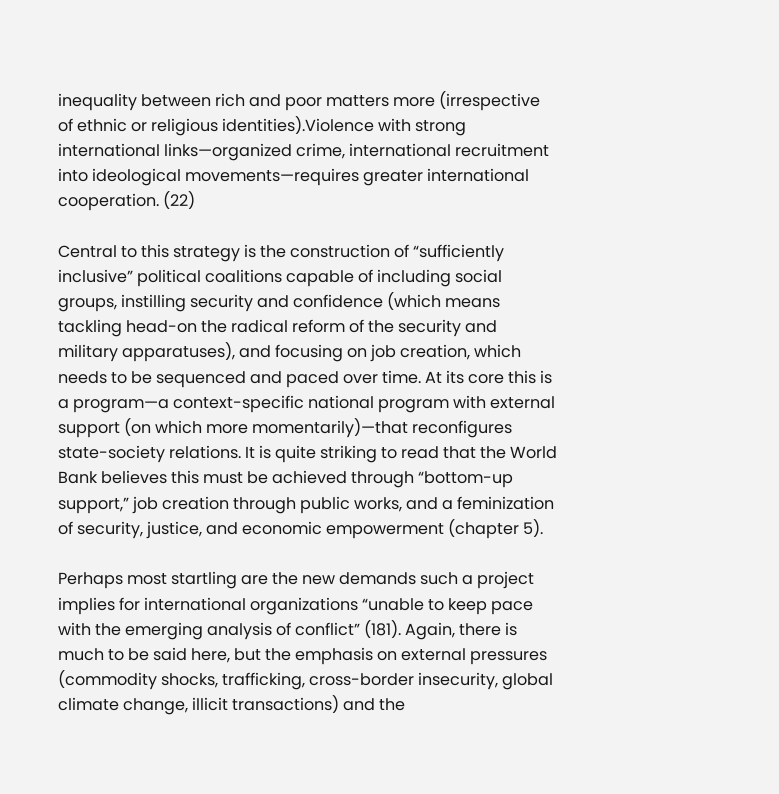inequality between rich and poor matters more (irrespective of ethnic or religious identities).Violence with strong international links—organized crime, international recruitment into ideological movements—requires greater international cooperation. (22)

Central to this strategy is the construction of “sufficiently inclusive” political coalitions capable of including social groups, instilling security and confidence (which means tackling head-on the radical reform of the security and military apparatuses), and focusing on job creation, which needs to be sequenced and paced over time. At its core this is a program—a context-specific national program with external support (on which more momentarily)—that reconfigures state-society relations. It is quite striking to read that the World Bank believes this must be achieved through “bottom-up support,” job creation through public works, and a feminization of security, justice, and economic empowerment (chapter 5).

Perhaps most startling are the new demands such a project implies for international organizations “unable to keep pace with the emerging analysis of conflict” (181). Again, there is much to be said here, but the emphasis on external pressures (commodity shocks, trafficking, cross-border insecurity, global climate change, illicit transactions) and the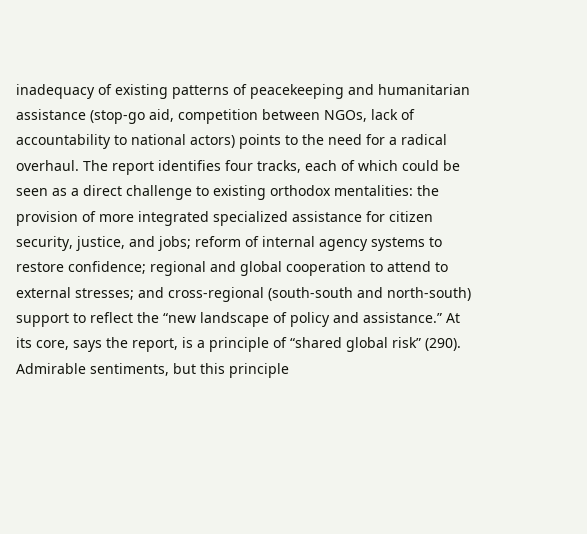inadequacy of existing patterns of peacekeeping and humanitarian assistance (stop-go aid, competition between NGOs, lack of accountability to national actors) points to the need for a radical overhaul. The report identifies four tracks, each of which could be seen as a direct challenge to existing orthodox mentalities: the provision of more integrated specialized assistance for citizen security, justice, and jobs; reform of internal agency systems to restore confidence; regional and global cooperation to attend to external stresses; and cross-regional (south-south and north-south) support to reflect the “new landscape of policy and assistance.” At its core, says the report, is a principle of “shared global risk” (290). Admirable sentiments, but this principle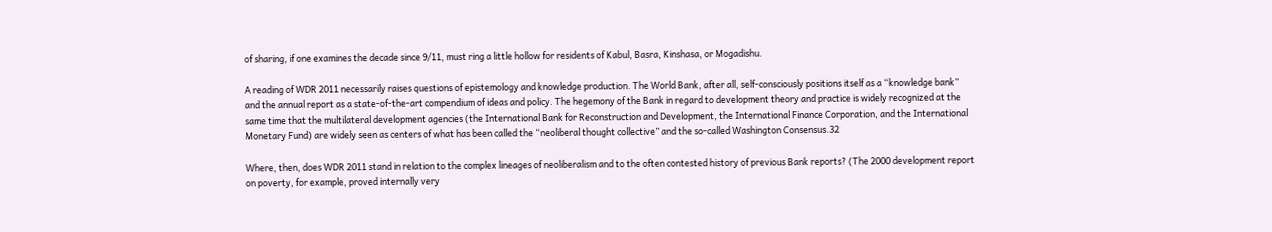of sharing, if one examines the decade since 9/11, must ring a little hollow for residents of Kabul, Basra, Kinshasa, or Mogadishu.

A reading of WDR 2011 necessarily raises questions of epistemology and knowledge production. The World Bank, after all, self-consciously positions itself as a “knowledge bank” and the annual report as a state-of-the-art compendium of ideas and policy. The hegemony of the Bank in regard to development theory and practice is widely recognized at the same time that the multilateral development agencies (the International Bank for Reconstruction and Development, the International Finance Corporation, and the International Monetary Fund) are widely seen as centers of what has been called the “neoliberal thought collective” and the so-called Washington Consensus.32

Where, then, does WDR 2011 stand in relation to the complex lineages of neoliberalism and to the often contested history of previous Bank reports? (The 2000 development report on poverty, for example, proved internally very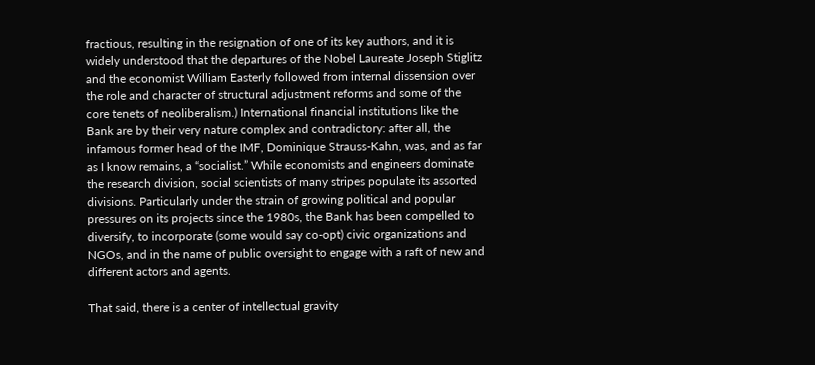fractious, resulting in the resignation of one of its key authors, and it is widely understood that the departures of the Nobel Laureate Joseph Stiglitz and the economist William Easterly followed from internal dissension over the role and character of structural adjustment reforms and some of the core tenets of neoliberalism.) International financial institutions like the Bank are by their very nature complex and contradictory: after all, the infamous former head of the IMF, Dominique Strauss-Kahn, was, and as far as I know remains, a “socialist.” While economists and engineers dominate the research division, social scientists of many stripes populate its assorted divisions. Particularly under the strain of growing political and popular pressures on its projects since the 1980s, the Bank has been compelled to diversify, to incorporate (some would say co-opt) civic organizations and NGOs, and in the name of public oversight to engage with a raft of new and different actors and agents.

That said, there is a center of intellectual gravity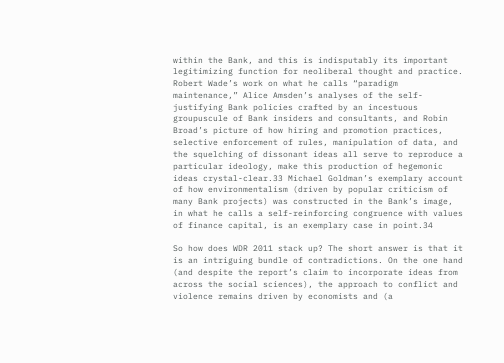within the Bank, and this is indisputably its important legitimizing function for neoliberal thought and practice. Robert Wade’s work on what he calls “paradigm maintenance,” Alice Amsden’s analyses of the self-justifying Bank policies crafted by an incestuous groupuscule of Bank insiders and consultants, and Robin Broad’s picture of how hiring and promotion practices, selective enforcement of rules, manipulation of data, and the squelching of dissonant ideas all serve to reproduce a particular ideology, make this production of hegemonic ideas crystal-clear.33 Michael Goldman’s exemplary account of how environmentalism (driven by popular criticism of many Bank projects) was constructed in the Bank’s image, in what he calls a self-reinforcing congruence with values of finance capital, is an exemplary case in point.34

So how does WDR 2011 stack up? The short answer is that it is an intriguing bundle of contradictions. On the one hand (and despite the report’s claim to incorporate ideas from across the social sciences), the approach to conflict and violence remains driven by economists and (a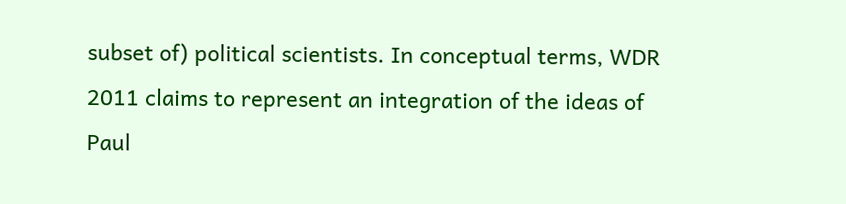subset of) political scientists. In conceptual terms, WDR 2011 claims to represent an integration of the ideas of Paul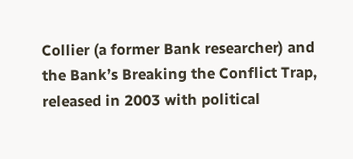Collier (a former Bank researcher) and the Bank’s Breaking the Conflict Trap, released in 2003 with political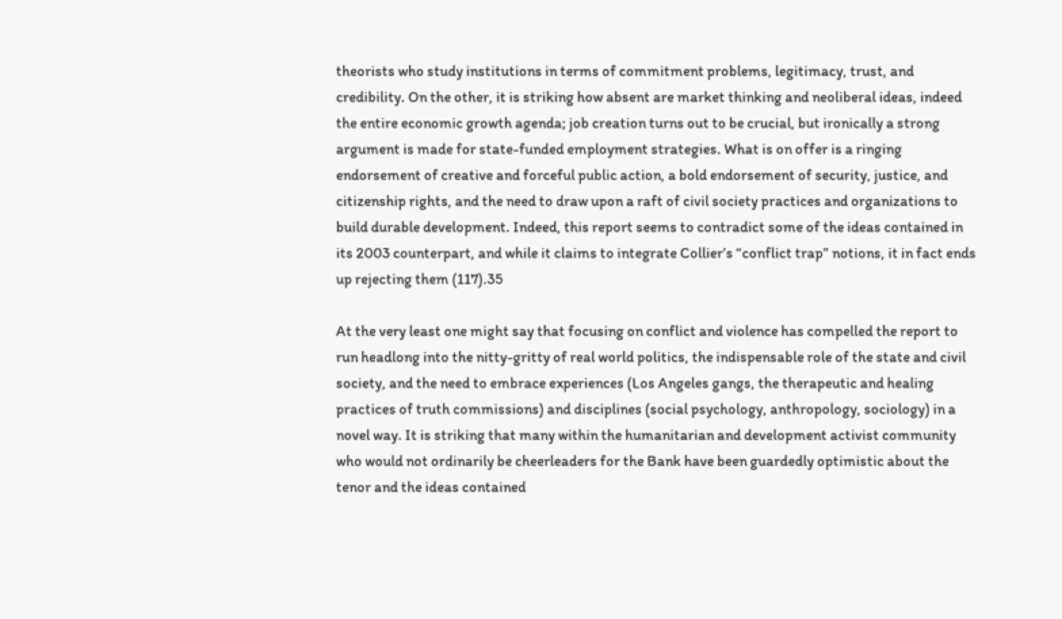theorists who study institutions in terms of commitment problems, legitimacy, trust, and credibility. On the other, it is striking how absent are market thinking and neoliberal ideas, indeed the entire economic growth agenda; job creation turns out to be crucial, but ironically a strong argument is made for state-funded employment strategies. What is on offer is a ringing endorsement of creative and forceful public action, a bold endorsement of security, justice, and citizenship rights, and the need to draw upon a raft of civil society practices and organizations to build durable development. Indeed, this report seems to contradict some of the ideas contained in its 2003 counterpart, and while it claims to integrate Collier’s “conflict trap” notions, it in fact ends up rejecting them (117).35

At the very least one might say that focusing on conflict and violence has compelled the report to run headlong into the nitty-gritty of real world politics, the indispensable role of the state and civil society, and the need to embrace experiences (Los Angeles gangs, the therapeutic and healing practices of truth commissions) and disciplines (social psychology, anthropology, sociology) in a novel way. It is striking that many within the humanitarian and development activist community who would not ordinarily be cheerleaders for the Bank have been guardedly optimistic about the tenor and the ideas contained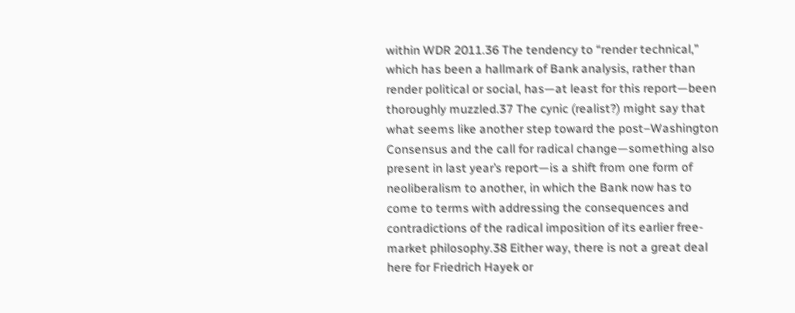within WDR 2011.36 The tendency to “render technical,” which has been a hallmark of Bank analysis, rather than render political or social, has—at least for this report—been thoroughly muzzled.37 The cynic (realist?) might say that what seems like another step toward the post–Washington Consensus and the call for radical change—something also present in last year’s report—is a shift from one form of neoliberalism to another, in which the Bank now has to come to terms with addressing the consequences and contradictions of the radical imposition of its earlier free-market philosophy.38 Either way, there is not a great deal here for Friedrich Hayek or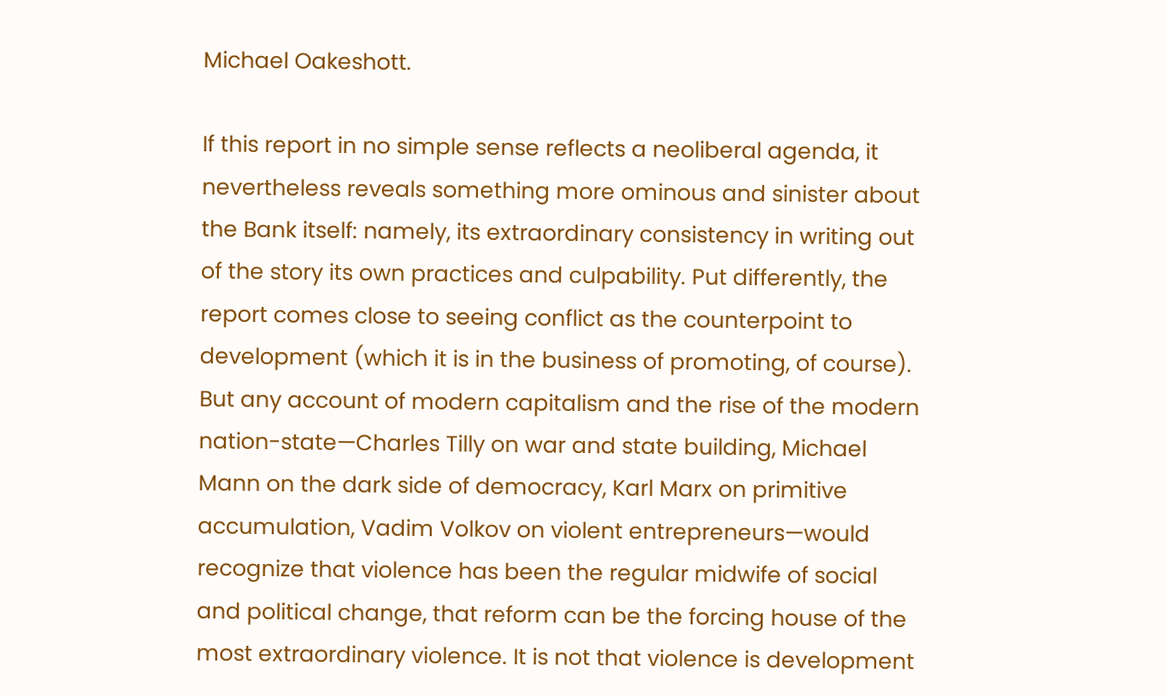Michael Oakeshott.

If this report in no simple sense reflects a neoliberal agenda, it nevertheless reveals something more ominous and sinister about the Bank itself: namely, its extraordinary consistency in writing out of the story its own practices and culpability. Put differently, the report comes close to seeing conflict as the counterpoint to development (which it is in the business of promoting, of course). But any account of modern capitalism and the rise of the modern nation-state—Charles Tilly on war and state building, Michael Mann on the dark side of democracy, Karl Marx on primitive accumulation, Vadim Volkov on violent entrepreneurs—would recognize that violence has been the regular midwife of social and political change, that reform can be the forcing house of the most extraordinary violence. It is not that violence is development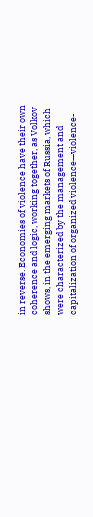in reverse. Economies of violence have their own coherence and logic, working together, as Volkov shows, in the emerging markets of Russia, which were characterized by the management and capitalization of organized violence—violence-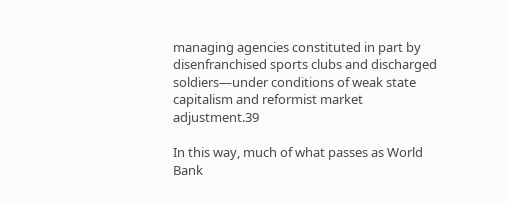managing agencies constituted in part by disenfranchised sports clubs and discharged soldiers—under conditions of weak state capitalism and reformist market adjustment.39

In this way, much of what passes as World Bank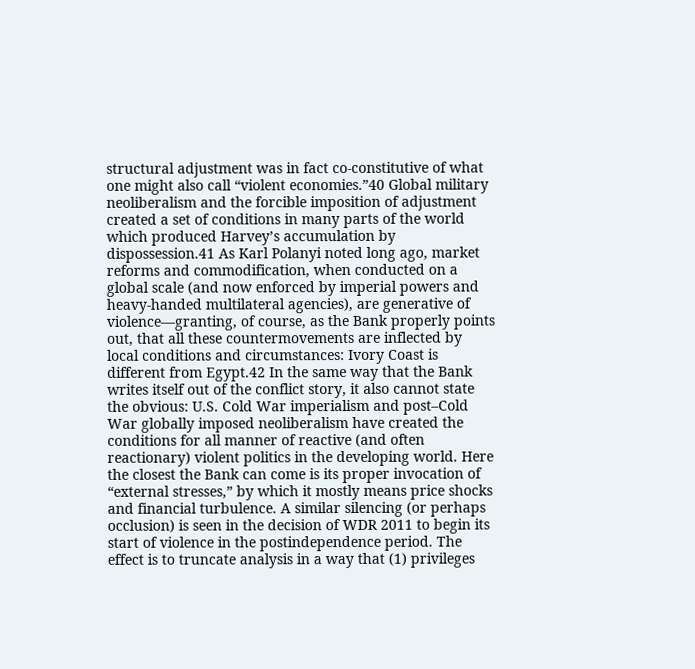structural adjustment was in fact co-constitutive of what one might also call “violent economies.”40 Global military neoliberalism and the forcible imposition of adjustment created a set of conditions in many parts of the world which produced Harvey’s accumulation by dispossession.41 As Karl Polanyi noted long ago, market reforms and commodification, when conducted on a global scale (and now enforced by imperial powers and heavy-handed multilateral agencies), are generative of violence—granting, of course, as the Bank properly points out, that all these countermovements are inflected by local conditions and circumstances: Ivory Coast is different from Egypt.42 In the same way that the Bank writes itself out of the conflict story, it also cannot state the obvious: U.S. Cold War imperialism and post–Cold War globally imposed neoliberalism have created the conditions for all manner of reactive (and often reactionary) violent politics in the developing world. Here the closest the Bank can come is its proper invocation of “external stresses,” by which it mostly means price shocks and financial turbulence. A similar silencing (or perhaps occlusion) is seen in the decision of WDR 2011 to begin its start of violence in the postindependence period. The effect is to truncate analysis in a way that (1) privileges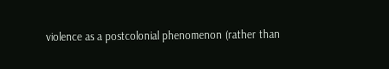violence as a postcolonial phenomenon (rather than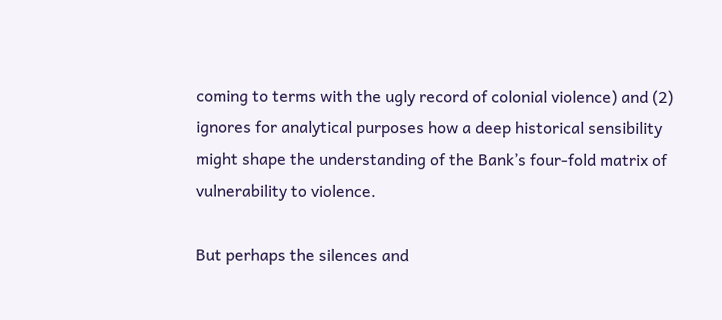coming to terms with the ugly record of colonial violence) and (2) ignores for analytical purposes how a deep historical sensibility might shape the understanding of the Bank’s four-fold matrix of vulnerability to violence.

But perhaps the silences and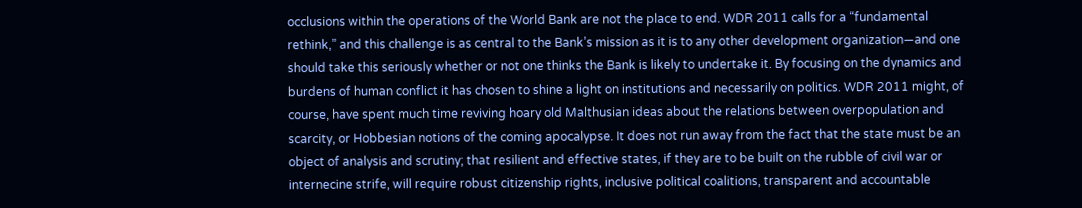occlusions within the operations of the World Bank are not the place to end. WDR 2011 calls for a “fundamental rethink,” and this challenge is as central to the Bank’s mission as it is to any other development organization—and one should take this seriously whether or not one thinks the Bank is likely to undertake it. By focusing on the dynamics and burdens of human conflict it has chosen to shine a light on institutions and necessarily on politics. WDR 2011 might, of course, have spent much time reviving hoary old Malthusian ideas about the relations between overpopulation and scarcity, or Hobbesian notions of the coming apocalypse. It does not run away from the fact that the state must be an object of analysis and scrutiny; that resilient and effective states, if they are to be built on the rubble of civil war or internecine strife, will require robust citizenship rights, inclusive political coalitions, transparent and accountable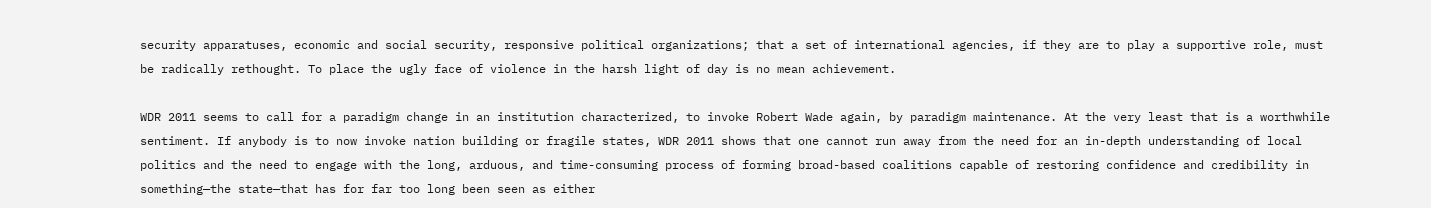security apparatuses, economic and social security, responsive political organizations; that a set of international agencies, if they are to play a supportive role, must be radically rethought. To place the ugly face of violence in the harsh light of day is no mean achievement.

WDR 2011 seems to call for a paradigm change in an institution characterized, to invoke Robert Wade again, by paradigm maintenance. At the very least that is a worthwhile sentiment. If anybody is to now invoke nation building or fragile states, WDR 2011 shows that one cannot run away from the need for an in-depth understanding of local politics and the need to engage with the long, arduous, and time-consuming process of forming broad-based coalitions capable of restoring confidence and credibility in something—the state—that has for far too long been seen as either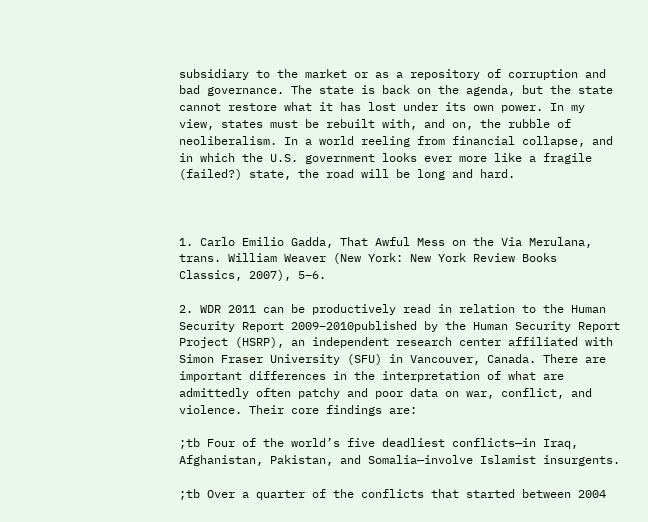subsidiary to the market or as a repository of corruption and bad governance. The state is back on the agenda, but the state cannot restore what it has lost under its own power. In my view, states must be rebuilt with, and on, the rubble of neoliberalism. In a world reeling from financial collapse, and in which the U.S. government looks ever more like a fragile (failed?) state, the road will be long and hard.



1. Carlo Emilio Gadda, That Awful Mess on the Via Merulana, trans. William Weaver (New York: New York Review Books Classics, 2007), 5–6.

2. WDR 2011 can be productively read in relation to the Human Security Report 2009–2010published by the Human Security Report Project (HSRP), an independent research center affiliated with Simon Fraser University (SFU) in Vancouver, Canada. There are important differences in the interpretation of what are admittedly often patchy and poor data on war, conflict, and violence. Their core findings are:

;tb Four of the world’s five deadliest conflicts—in Iraq, Afghanistan, Pakistan, and Somalia—involve Islamist insurgents.

;tb Over a quarter of the conflicts that started between 2004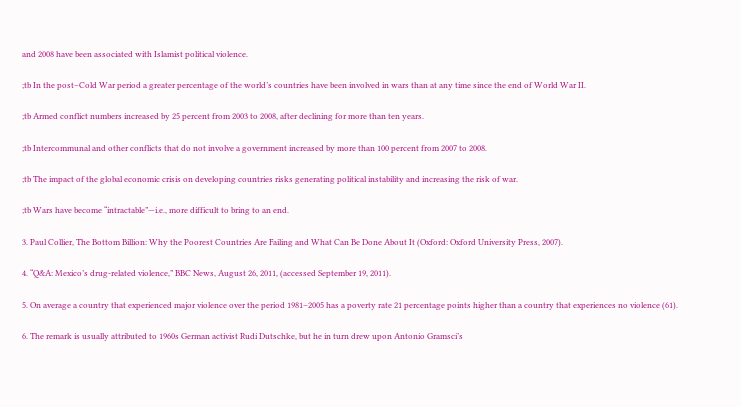and 2008 have been associated with Islamist political violence.

;tb In the post–Cold War period a greater percentage of the world’s countries have been involved in wars than at any time since the end of World War II.

;tb Armed conflict numbers increased by 25 percent from 2003 to 2008, after declining for more than ten years.

;tb Intercommunal and other conflicts that do not involve a government increased by more than 100 percent from 2007 to 2008.

;tb The impact of the global economic crisis on developing countries risks generating political instability and increasing the risk of war.

;tb Wars have become “intractable”—i.e., more difficult to bring to an end.

3. Paul Collier, The Bottom Billion: Why the Poorest Countries Are Failing and What Can Be Done About It (Oxford: Oxford University Press, 2007).

4. “Q&A: Mexico’s drug-related violence,” BBC News, August 26, 2011, (accessed September 19, 2011).

5. On average a country that experienced major violence over the period 1981–2005 has a poverty rate 21 percentage points higher than a country that experiences no violence (61).

6. The remark is usually attributed to 1960s German activist Rudi Dutschke, but he in turn drew upon Antonio Gramsci’s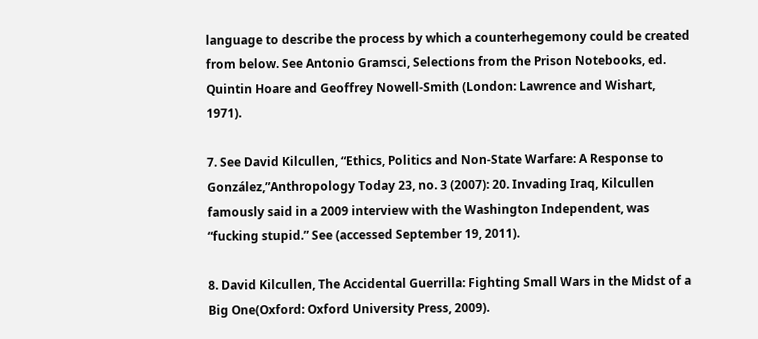language to describe the process by which a counterhegemony could be created from below. See Antonio Gramsci, Selections from the Prison Notebooks, ed. Quintin Hoare and Geoffrey Nowell-Smith (London: Lawrence and Wishart, 1971).

7. See David Kilcullen, “Ethics, Politics and Non-State Warfare: A Response to González,”Anthropology Today 23, no. 3 (2007): 20. Invading Iraq, Kilcullen famously said in a 2009 interview with the Washington Independent, was “fucking stupid.” See (accessed September 19, 2011).

8. David Kilcullen, The Accidental Guerrilla: Fighting Small Wars in the Midst of a Big One(Oxford: Oxford University Press, 2009).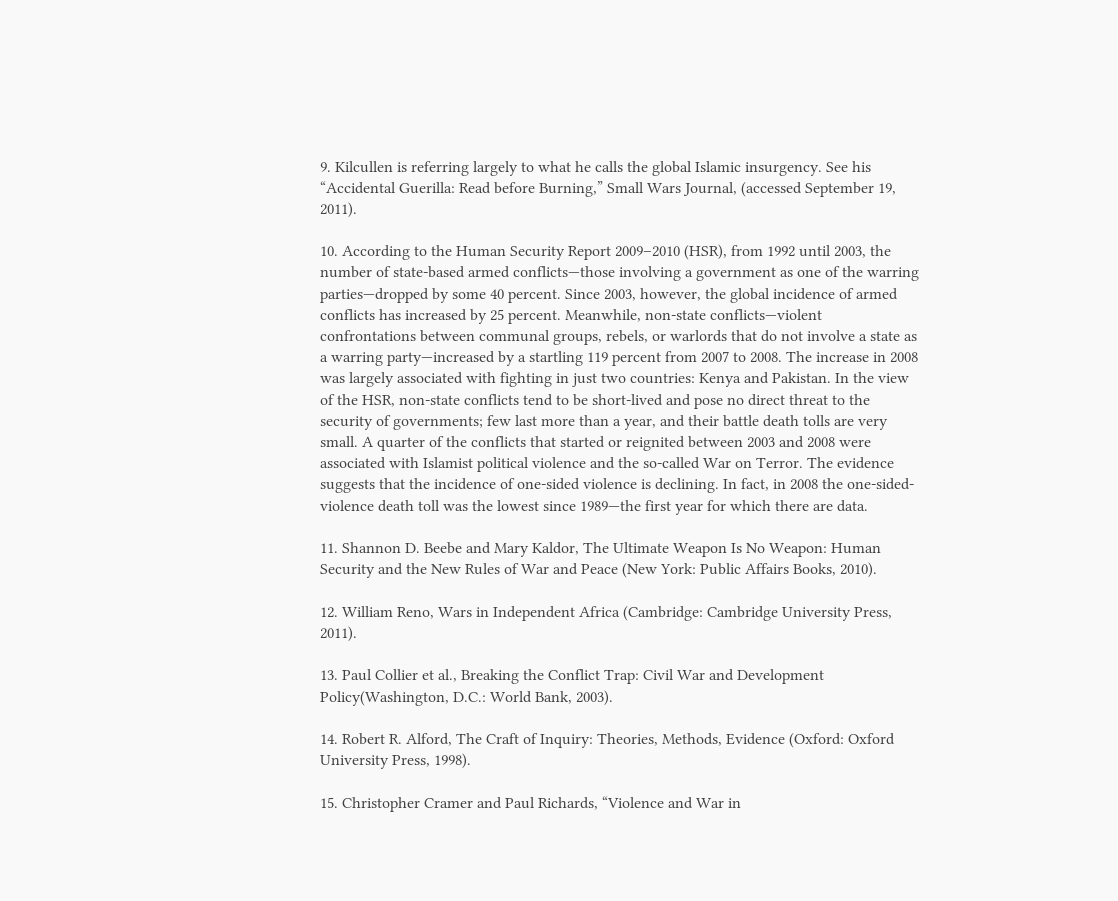9. Kilcullen is referring largely to what he calls the global Islamic insurgency. See his “Accidental Guerilla: Read before Burning,” Small Wars Journal, (accessed September 19, 2011).

10. According to the Human Security Report 2009–2010 (HSR), from 1992 until 2003, the number of state-based armed conflicts—those involving a government as one of the warring parties—dropped by some 40 percent. Since 2003, however, the global incidence of armed conflicts has increased by 25 percent. Meanwhile, non-state conflicts—violent confrontations between communal groups, rebels, or warlords that do not involve a state as a warring party—increased by a startling 119 percent from 2007 to 2008. The increase in 2008 was largely associated with fighting in just two countries: Kenya and Pakistan. In the view of the HSR, non-state conflicts tend to be short-lived and pose no direct threat to the security of governments; few last more than a year, and their battle death tolls are very small. A quarter of the conflicts that started or reignited between 2003 and 2008 were associated with Islamist political violence and the so-called War on Terror. The evidence suggests that the incidence of one-sided violence is declining. In fact, in 2008 the one-sided-violence death toll was the lowest since 1989—the first year for which there are data.

11. Shannon D. Beebe and Mary Kaldor, The Ultimate Weapon Is No Weapon: Human Security and the New Rules of War and Peace (New York: Public Affairs Books, 2010).

12. William Reno, Wars in Independent Africa (Cambridge: Cambridge University Press, 2011).

13. Paul Collier et al., Breaking the Conflict Trap: Civil War and Development Policy(Washington, D.C.: World Bank, 2003).

14. Robert R. Alford, The Craft of Inquiry: Theories, Methods, Evidence (Oxford: Oxford University Press, 1998).

15. Christopher Cramer and Paul Richards, “Violence and War in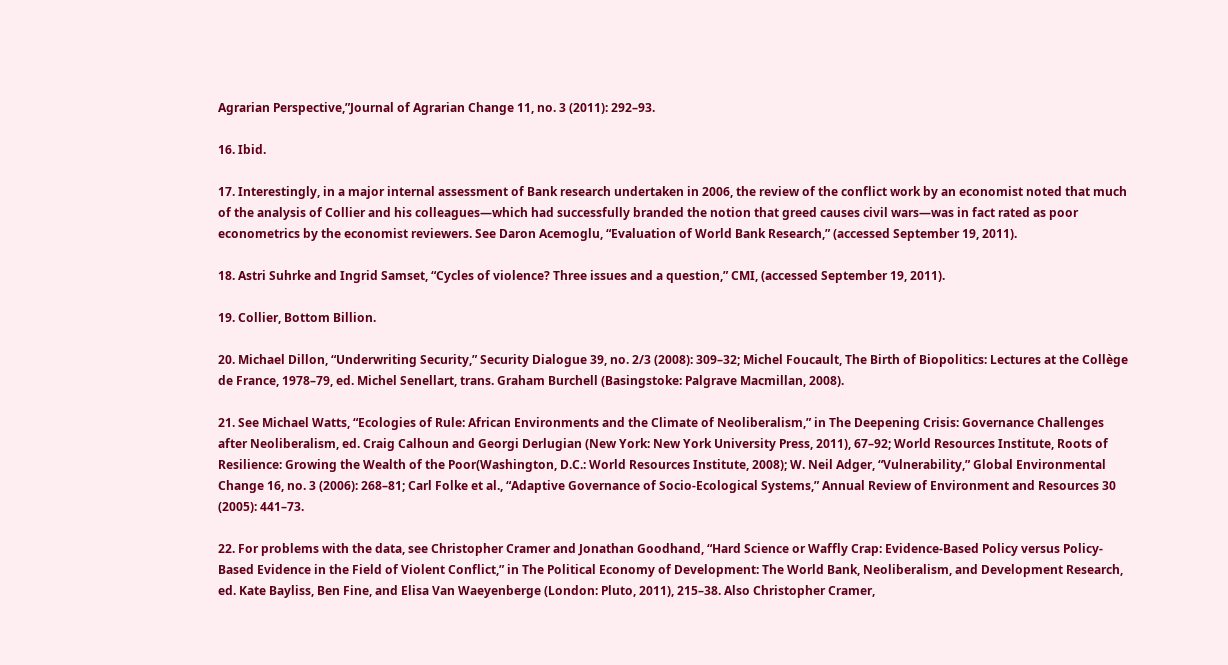Agrarian Perspective,”Journal of Agrarian Change 11, no. 3 (2011): 292–93.

16. Ibid.

17. Interestingly, in a major internal assessment of Bank research undertaken in 2006, the review of the conflict work by an economist noted that much of the analysis of Collier and his colleagues—which had successfully branded the notion that greed causes civil wars—was in fact rated as poor econometrics by the economist reviewers. See Daron Acemoglu, “Evaluation of World Bank Research,” (accessed September 19, 2011).

18. Astri Suhrke and Ingrid Samset, “Cycles of violence? Three issues and a question,” CMI, (accessed September 19, 2011).

19. Collier, Bottom Billion.

20. Michael Dillon, “Underwriting Security,” Security Dialogue 39, no. 2/3 (2008): 309–32; Michel Foucault, The Birth of Biopolitics: Lectures at the Collège de France, 1978–79, ed. Michel Senellart, trans. Graham Burchell (Basingstoke: Palgrave Macmillan, 2008).

21. See Michael Watts, “Ecologies of Rule: African Environments and the Climate of Neoliberalism,” in The Deepening Crisis: Governance Challenges after Neoliberalism, ed. Craig Calhoun and Georgi Derlugian (New York: New York University Press, 2011), 67–92; World Resources Institute, Roots of Resilience: Growing the Wealth of the Poor(Washington, D.C.: World Resources Institute, 2008); W. Neil Adger, “Vulnerability,” Global Environmental Change 16, no. 3 (2006): 268–81; Carl Folke et al., “Adaptive Governance of Socio-Ecological Systems,” Annual Review of Environment and Resources 30 (2005): 441–73.

22. For problems with the data, see Christopher Cramer and Jonathan Goodhand, “Hard Science or Waffly Crap: Evidence-Based Policy versus Policy-Based Evidence in the Field of Violent Conflict,” in The Political Economy of Development: The World Bank, Neoliberalism, and Development Research, ed. Kate Bayliss, Ben Fine, and Elisa Van Waeyenberge (London: Pluto, 2011), 215–38. Also Christopher Cramer,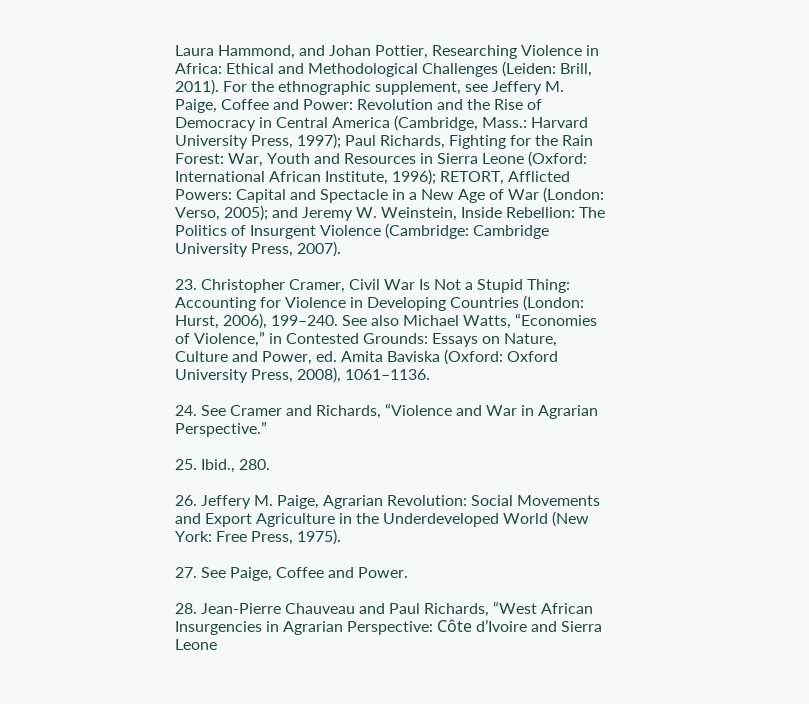Laura Hammond, and Johan Pottier, Researching Violence in Africa: Ethical and Methodological Challenges (Leiden: Brill, 2011). For the ethnographic supplement, see Jeffery M. Paige, Coffee and Power: Revolution and the Rise of Democracy in Central America (Cambridge, Mass.: Harvard University Press, 1997); Paul Richards, Fighting for the Rain Forest: War, Youth and Resources in Sierra Leone (Oxford: International African Institute, 1996); RETORT, Afflicted Powers: Capital and Spectacle in a New Age of War (London: Verso, 2005); and Jeremy W. Weinstein, Inside Rebellion: The Politics of Insurgent Violence (Cambridge: Cambridge University Press, 2007).

23. Christopher Cramer, Civil War Is Not a Stupid Thing: Accounting for Violence in Developing Countries (London: Hurst, 2006), 199–240. See also Michael Watts, “Economies of Violence,” in Contested Grounds: Essays on Nature, Culture and Power, ed. Amita Baviska (Oxford: Oxford University Press, 2008), 1061–1136.

24. See Cramer and Richards, “Violence and War in Agrarian Perspective.”

25. Ibid., 280.

26. Jeffery M. Paige, Agrarian Revolution: Social Movements and Export Agriculture in the Underdeveloped World (New York: Free Press, 1975).

27. See Paige, Coffee and Power.

28. Jean-Pierre Chauveau and Paul Richards, “West African Insurgencies in Agrarian Perspective: Côte d’Ivoire and Sierra Leone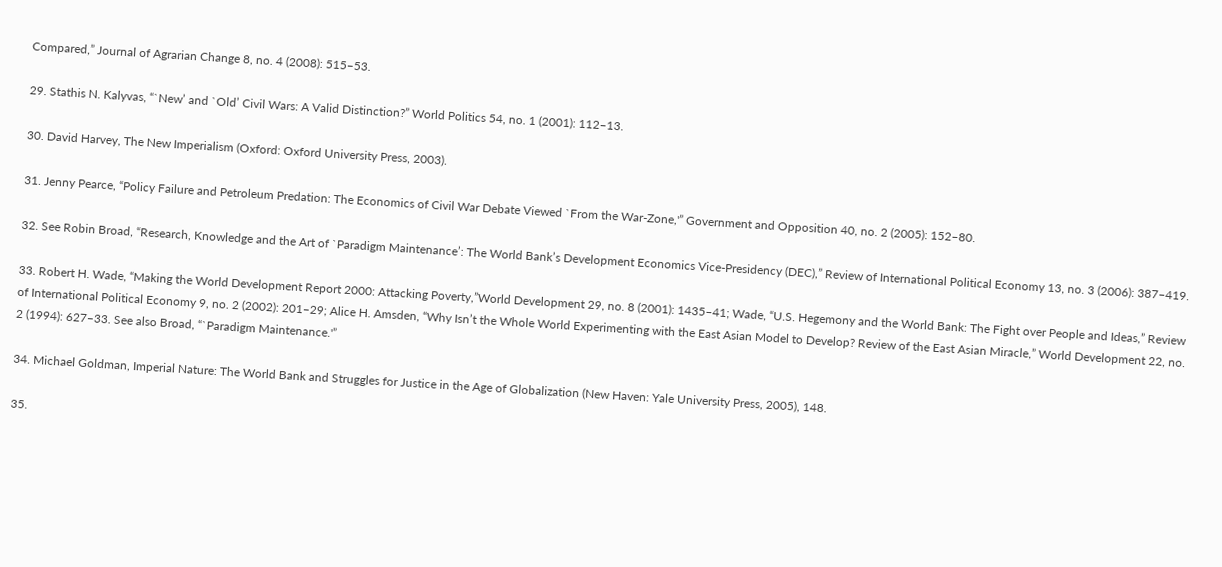Compared,” Journal of Agrarian Change 8, no. 4 (2008): 515–53.

29. Stathis N. Kalyvas, “`New’ and `Old’ Civil Wars: A Valid Distinction?” World Politics 54, no. 1 (2001): 112–13.

30. David Harvey, The New Imperialism (Oxford: Oxford University Press, 2003).

31. Jenny Pearce, “Policy Failure and Petroleum Predation: The Economics of Civil War Debate Viewed `From the War-Zone,'” Government and Opposition 40, no. 2 (2005): 152–80.

32. See Robin Broad, “Research, Knowledge and the Art of `Paradigm Maintenance’: The World Bank’s Development Economics Vice-Presidency (DEC),” Review of International Political Economy 13, no. 3 (2006): 387–419.

33. Robert H. Wade, “Making the World Development Report 2000: Attacking Poverty,”World Development 29, no. 8 (2001): 1435–41; Wade, “U.S. Hegemony and the World Bank: The Fight over People and Ideas,” Review of International Political Economy 9, no. 2 (2002): 201–29; Alice H. Amsden, “Why Isn’t the Whole World Experimenting with the East Asian Model to Develop? Review of the East Asian Miracle,” World Development 22, no. 2 (1994): 627–33. See also Broad, “`Paradigm Maintenance.'”

34. Michael Goldman, Imperial Nature: The World Bank and Struggles for Justice in the Age of Globalization (New Haven: Yale University Press, 2005), 148.

35.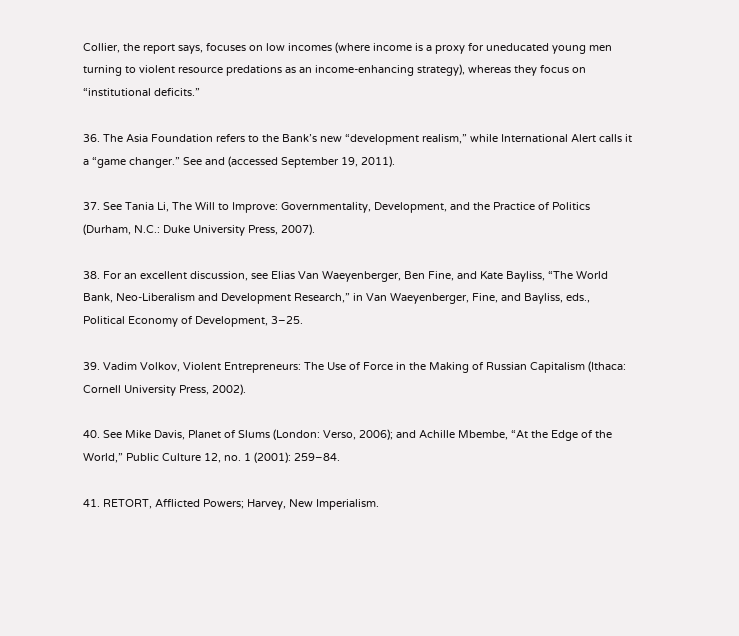Collier, the report says, focuses on low incomes (where income is a proxy for uneducated young men turning to violent resource predations as an income-enhancing strategy), whereas they focus on “institutional deficits.”

36. The Asia Foundation refers to the Bank’s new “development realism,” while International Alert calls it a “game changer.” See and (accessed September 19, 2011).

37. See Tania Li, The Will to Improve: Governmentality, Development, and the Practice of Politics (Durham, N.C.: Duke University Press, 2007).

38. For an excellent discussion, see Elias Van Waeyenberger, Ben Fine, and Kate Bayliss, “The World Bank, Neo-Liberalism and Development Research,” in Van Waeyenberger, Fine, and Bayliss, eds., Political Economy of Development, 3–25.

39. Vadim Volkov, Violent Entrepreneurs: The Use of Force in the Making of Russian Capitalism (Ithaca: Cornell University Press, 2002).

40. See Mike Davis, Planet of Slums (London: Verso, 2006); and Achille Mbembe, “At the Edge of the World,” Public Culture 12, no. 1 (2001): 259–84.

41. RETORT, Afflicted Powers; Harvey, New Imperialism.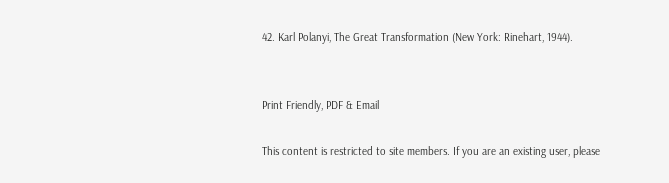42. Karl Polanyi, The Great Transformation (New York: Rinehart, 1944).


Print Friendly, PDF & Email

This content is restricted to site members. If you are an existing user, please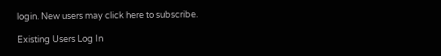login. New users may click here to subscribe.

Existing Users Log In